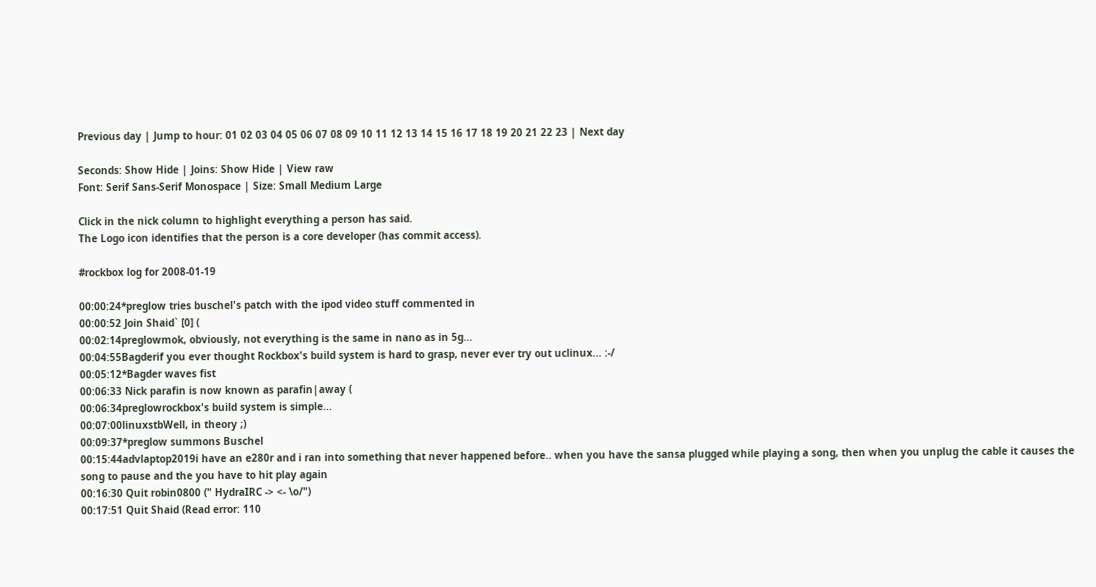Previous day | Jump to hour: 01 02 03 04 05 06 07 08 09 10 11 12 13 14 15 16 17 18 19 20 21 22 23 | Next day

Seconds: Show Hide | Joins: Show Hide | View raw
Font: Serif Sans-Serif Monospace | Size: Small Medium Large

Click in the nick column to highlight everything a person has said.
The Logo icon identifies that the person is a core developer (has commit access).

#rockbox log for 2008-01-19

00:00:24*preglow tries buschel's patch with the ipod video stuff commented in
00:00:52 Join Shaid` [0] (
00:02:14preglowmok, obviously, not everything is the same in nano as in 5g...
00:04:55Bagderif you ever thought Rockbox's build system is hard to grasp, never ever try out uclinux... :-/
00:05:12*Bagder waves fist
00:06:33 Nick parafin is now known as parafin|away (
00:06:34preglowrockbox's build system is simple...
00:07:00linuxstbWell, in theory ;)
00:09:37*preglow summons Buschel
00:15:44advlaptop2019i have an e280r and i ran into something that never happened before.. when you have the sansa plugged while playing a song, then when you unplug the cable it causes the song to pause and the you have to hit play again
00:16:30 Quit robin0800 (" HydraIRC -> <- \o/")
00:17:51 Quit Shaid (Read error: 110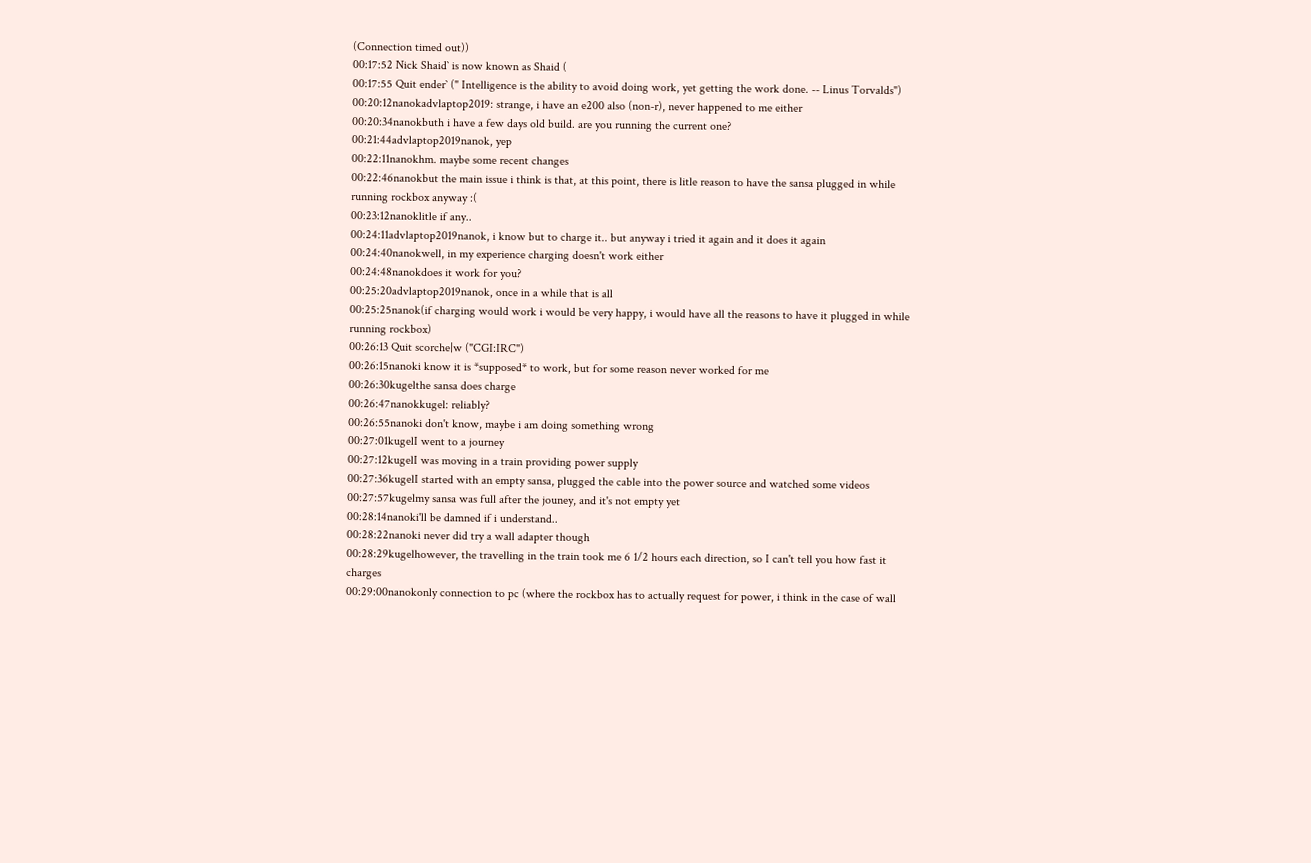(Connection timed out))
00:17:52 Nick Shaid` is now known as Shaid (
00:17:55 Quit ender` (" Intelligence is the ability to avoid doing work, yet getting the work done. -- Linus Torvalds")
00:20:12nanokadvlaptop2019: strange, i have an e200 also (non-r), never happened to me either
00:20:34nanokbuth i have a few days old build. are you running the current one?
00:21:44advlaptop2019nanok, yep
00:22:11nanokhm. maybe some recent changes
00:22:46nanokbut the main issue i think is that, at this point, there is litle reason to have the sansa plugged in while running rockbox anyway :(
00:23:12nanoklitle if any..
00:24:11advlaptop2019nanok, i know but to charge it.. but anyway i tried it again and it does it again
00:24:40nanokwell, in my experience charging doesn't work either
00:24:48nanokdoes it work for you?
00:25:20advlaptop2019nanok, once in a while that is all
00:25:25nanok(if charging would work i would be very happy, i would have all the reasons to have it plugged in while running rockbox)
00:26:13 Quit scorche|w ("CGI:IRC")
00:26:15nanoki know it is *supposed* to work, but for some reason never worked for me
00:26:30kugelthe sansa does charge
00:26:47nanokkugel: reliably?
00:26:55nanoki don't know, maybe i am doing something wrong
00:27:01kugelI went to a journey
00:27:12kugelI was moving in a train providing power supply
00:27:36kugelI started with an empty sansa, plugged the cable into the power source and watched some videos
00:27:57kugelmy sansa was full after the jouney, and it's not empty yet
00:28:14nanoki'll be damned if i understand..
00:28:22nanoki never did try a wall adapter though
00:28:29kugelhowever, the travelling in the train took me 6 1/2 hours each direction, so I can't tell you how fast it charges
00:29:00nanokonly connection to pc (where the rockbox has to actually request for power, i think in the case of wall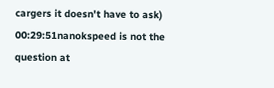cargers it doesn't have to ask)
00:29:51nanokspeed is not the question at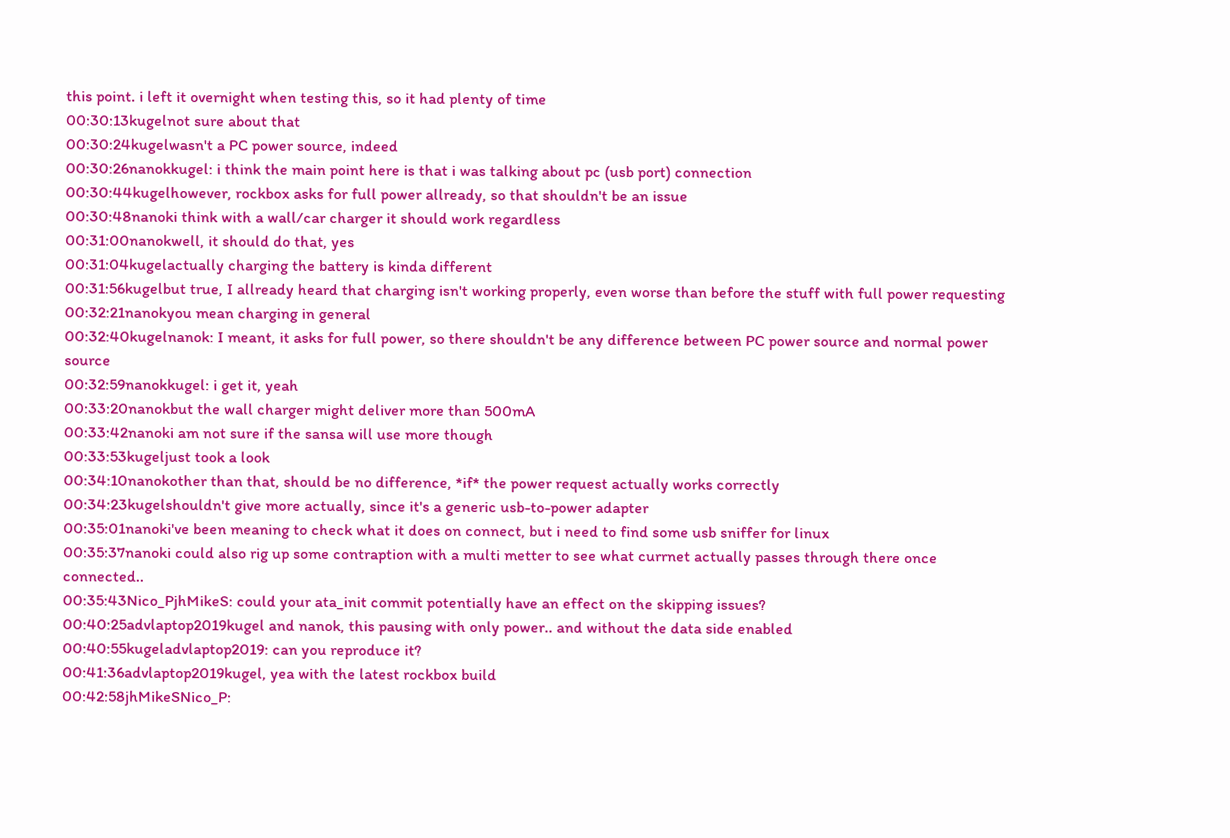this point. i left it overnight when testing this, so it had plenty of time
00:30:13kugelnot sure about that
00:30:24kugelwasn't a PC power source, indeed
00:30:26nanokkugel: i think the main point here is that i was talking about pc (usb port) connection
00:30:44kugelhowever, rockbox asks for full power allready, so that shouldn't be an issue
00:30:48nanoki think with a wall/car charger it should work regardless
00:31:00nanokwell, it should do that, yes
00:31:04kugelactually charging the battery is kinda different
00:31:56kugelbut true, I allready heard that charging isn't working properly, even worse than before the stuff with full power requesting
00:32:21nanokyou mean charging in general
00:32:40kugelnanok: I meant, it asks for full power, so there shouldn't be any difference between PC power source and normal power source
00:32:59nanokkugel: i get it, yeah
00:33:20nanokbut the wall charger might deliver more than 500mA
00:33:42nanoki am not sure if the sansa will use more though
00:33:53kugeljust took a look
00:34:10nanokother than that, should be no difference, *if* the power request actually works correctly
00:34:23kugelshouldn't give more actually, since it's a generic usb-to-power adapter
00:35:01nanoki've been meaning to check what it does on connect, but i need to find some usb sniffer for linux
00:35:37nanoki could also rig up some contraption with a multi metter to see what currnet actually passes through there once connected..
00:35:43Nico_PjhMikeS: could your ata_init commit potentially have an effect on the skipping issues?
00:40:25advlaptop2019kugel and nanok, this pausing with only power.. and without the data side enabled
00:40:55kugeladvlaptop2019: can you reproduce it?
00:41:36advlaptop2019kugel, yea with the latest rockbox build
00:42:58jhMikeSNico_P: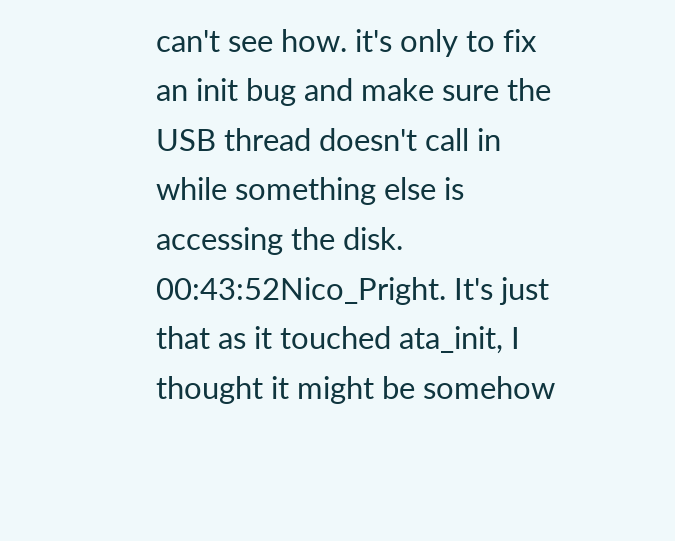can't see how. it's only to fix an init bug and make sure the USB thread doesn't call in while something else is accessing the disk.
00:43:52Nico_Pright. It's just that as it touched ata_init, I thought it might be somehow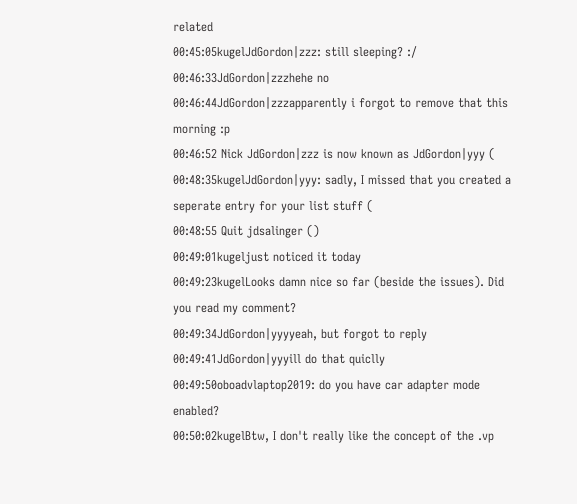related
00:45:05kugelJdGordon|zzz: still sleeping? :/
00:46:33JdGordon|zzzhehe no
00:46:44JdGordon|zzzapparently i forgot to remove that this morning :p
00:46:52 Nick JdGordon|zzz is now known as JdGordon|yyy (
00:48:35kugelJdGordon|yyy: sadly, I missed that you created a seperate entry for your list stuff (
00:48:55 Quit jdsalinger ()
00:49:01kugeljust noticed it today
00:49:23kugelLooks damn nice so far (beside the issues). Did you read my comment?
00:49:34JdGordon|yyyyeah, but forgot to reply
00:49:41JdGordon|yyyill do that quiclly
00:49:50oboadvlaptop2019: do you have car adapter mode enabled?
00:50:02kugelBtw, I don't really like the concept of the .vp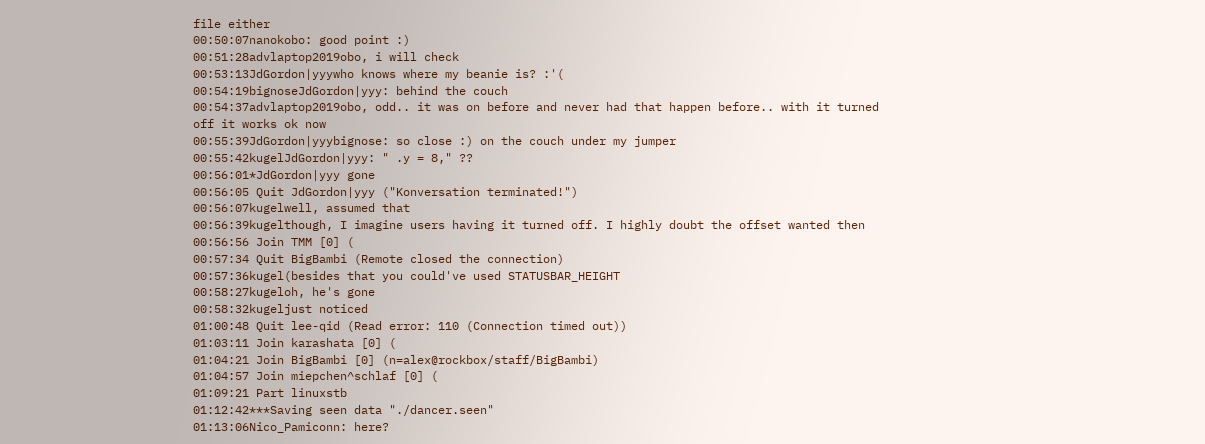file either
00:50:07nanokobo: good point :)
00:51:28advlaptop2019obo, i will check
00:53:13JdGordon|yyywho knows where my beanie is? :'(
00:54:19bignoseJdGordon|yyy: behind the couch
00:54:37advlaptop2019obo, odd.. it was on before and never had that happen before.. with it turned off it works ok now
00:55:39JdGordon|yyybignose: so close :) on the couch under my jumper
00:55:42kugelJdGordon|yyy: " .y = 8," ??
00:56:01*JdGordon|yyy gone
00:56:05 Quit JdGordon|yyy ("Konversation terminated!")
00:56:07kugelwell, assumed that
00:56:39kugelthough, I imagine users having it turned off. I highly doubt the offset wanted then
00:56:56 Join TMM [0] (
00:57:34 Quit BigBambi (Remote closed the connection)
00:57:36kugel(besides that you could've used STATUSBAR_HEIGHT
00:58:27kugeloh, he's gone
00:58:32kugeljust noticed
01:00:48 Quit lee-qid (Read error: 110 (Connection timed out))
01:03:11 Join karashata [0] (
01:04:21 Join BigBambi [0] (n=alex@rockbox/staff/BigBambi)
01:04:57 Join miepchen^schlaf [0] (
01:09:21 Part linuxstb
01:12:42***Saving seen data "./dancer.seen"
01:13:06Nico_Pamiconn: here?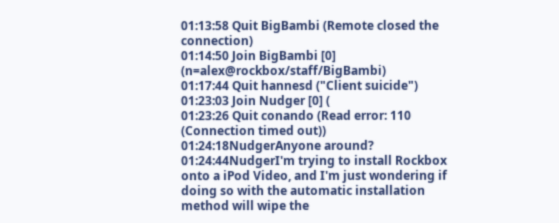01:13:58 Quit BigBambi (Remote closed the connection)
01:14:50 Join BigBambi [0] (n=alex@rockbox/staff/BigBambi)
01:17:44 Quit hannesd ("Client suicide")
01:23:03 Join Nudger [0] (
01:23:26 Quit conando (Read error: 110 (Connection timed out))
01:24:18NudgerAnyone around?
01:24:44NudgerI'm trying to install Rockbox onto a iPod Video, and I'm just wondering if doing so with the automatic installation method will wipe the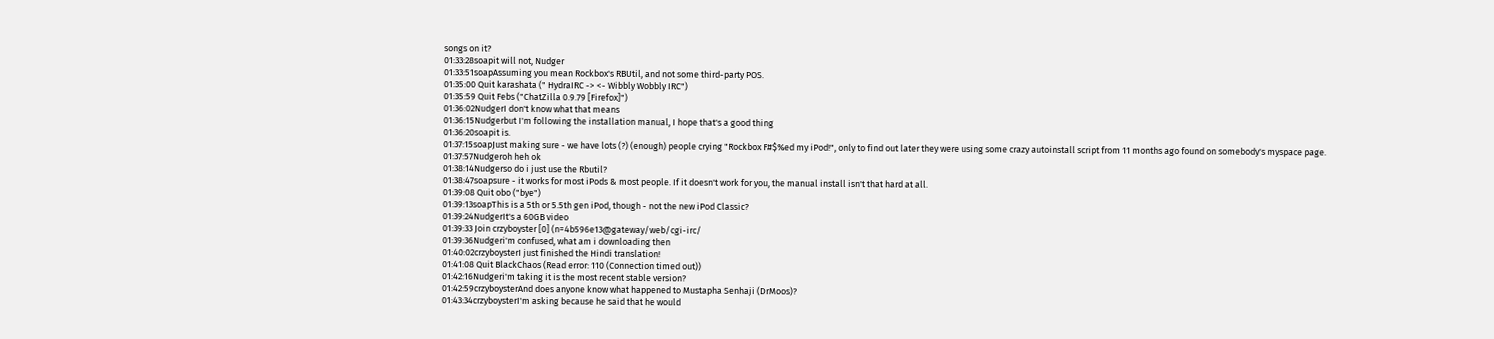songs on it?
01:33:28soapit will not, Nudger
01:33:51soapAssuming you mean Rockbox's RBUtil, and not some third-party POS.
01:35:00 Quit karashata (" HydraIRC -> <- Wibbly Wobbly IRC")
01:35:59 Quit Febs ("ChatZilla 0.9.79 [Firefox]")
01:36:02NudgerI don't know what that means
01:36:15Nudgerbut I'm following the installation manual, I hope that's a good thing
01:36:20soapit is.
01:37:15soapJust making sure - we have lots (?) (enough) people crying "Rockbox F#$%ed my iPod!", only to find out later they were using some crazy autoinstall script from 11 months ago found on somebody's myspace page.
01:37:57Nudgeroh heh ok
01:38:14Nudgerso do i just use the Rbutil?
01:38:47soapsure - it works for most iPods & most people. If it doesn't work for you, the manual install isn't that hard at all.
01:39:08 Quit obo ("bye")
01:39:13soapThis is a 5th or 5.5th gen iPod, though - not the new iPod Classic?
01:39:24NudgerIt's a 60GB video
01:39:33 Join crzyboyster [0] (n=4b596e13@gateway/web/cgi-irc/
01:39:36Nudgeri'm confused, what am i downloading then
01:40:02crzyboysterI just finished the Hindi translation!
01:41:08 Quit BlackChaos (Read error: 110 (Connection timed out))
01:42:16Nudgeri'm taking it is the most recent stable version?
01:42:59crzyboysterAnd does anyone know what happened to Mustapha Senhaji (DrMoos)?
01:43:34crzyboysterI'm asking because he said that he would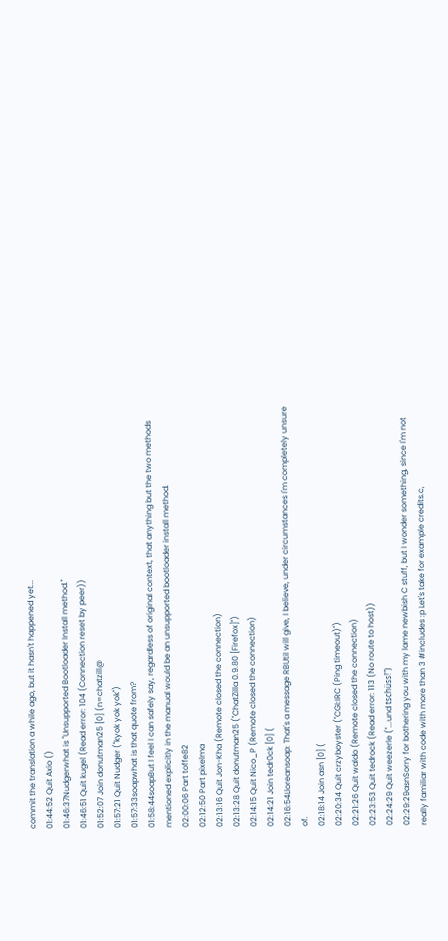commit the translation a while ago, but it hasn't happened yet...
01:44:52 Quit Axio ()
01:46:37Nudgerwhat is "Unsupported Bootloader Install method."
01:46:51 Quit kugel (Read error: 104 (Connection reset by peer))
01:52:07 Join donutman25 [0] (n=chatzill@
01:57:21 Quit Nudger ("kyok yok yok")
01:57:33soapwhat is that quote from?
01:58:44soapBut I feel I can safely say, regardless of original context, that anything but the two methods mentioned explicitly in the manual would be an unsupported bootloader install method.
02:00:06 Part toffe82
02:12:50 Part pixelma
02:13:16 Quit Jon-Kha (Remote closed the connection)
02:13:28 Quit donutman25 ("ChatZilla 0.9.80 [Firefox]")
02:14:15 Quit Nico_P (Remote closed the connection)
02:14:21 Join tedr0ck [0] (
02:16:54Lloreansoap: That's a message RBUtil will give, I believe, under circumstances I'm completely unsure of.
02:18:14 Join asn [0] (
02:20:34 Quit crzyboyster ("CGI:IRC (Ping timeout)")
02:21:26 Quit waldo (Remote closed the connection)
02:23:53 Quit tedrock (Read error: 113 (No route to host))
02:24:29 Quit weezerle ("...und tschüss!")
02:29:29asnSorry for bothering you with my lame newbish C stuff, but I wonder something, since I'm not really familiar with code with more than 3 #includes :p Let's take for example credits.c,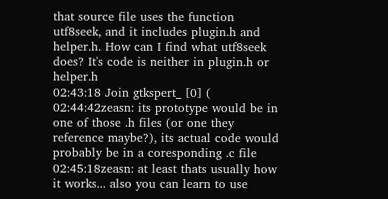that source file uses the function utf8seek, and it includes plugin.h and helper.h. How can I find what utf8seek does? It's code is neither in plugin.h or helper.h
02:43:18 Join gtkspert_ [0] (
02:44:42zeasn: its prototype would be in one of those .h files (or one they reference maybe?), its actual code would probably be in a coresponding .c file
02:45:18zeasn: at least thats usually how it works... also you can learn to use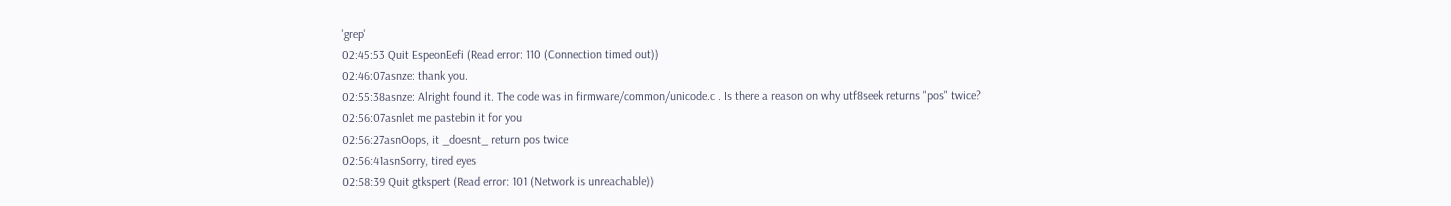'grep'
02:45:53 Quit EspeonEefi (Read error: 110 (Connection timed out))
02:46:07asnze: thank you.
02:55:38asnze: Alright found it. The code was in firmware/common/unicode.c . Is there a reason on why utf8seek returns "pos" twice?
02:56:07asnlet me pastebin it for you
02:56:27asnOops, it _doesnt_ return pos twice
02:56:41asnSorry, tired eyes
02:58:39 Quit gtkspert (Read error: 101 (Network is unreachable))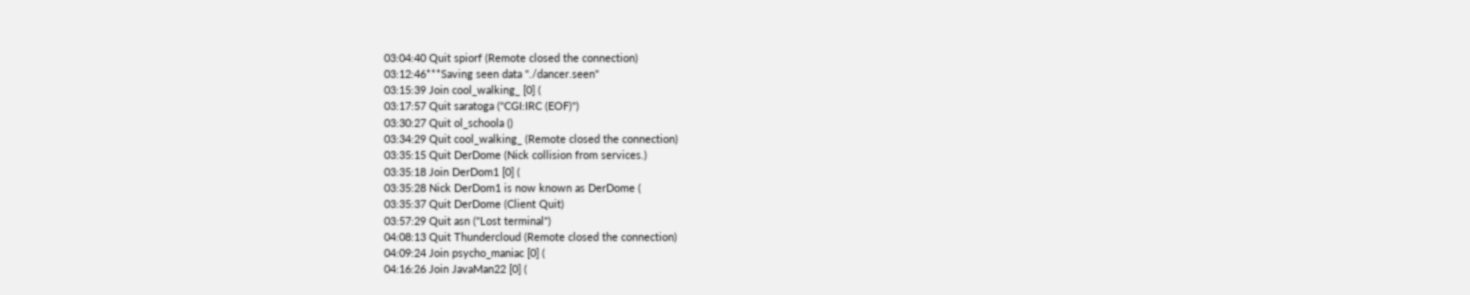03:04:40 Quit spiorf (Remote closed the connection)
03:12:46***Saving seen data "./dancer.seen"
03:15:39 Join cool_walking_ [0] (
03:17:57 Quit saratoga ("CGI:IRC (EOF)")
03:30:27 Quit ol_schoola ()
03:34:29 Quit cool_walking_ (Remote closed the connection)
03:35:15 Quit DerDome (Nick collision from services.)
03:35:18 Join DerDom1 [0] (
03:35:28 Nick DerDom1 is now known as DerDome (
03:35:37 Quit DerDome (Client Quit)
03:57:29 Quit asn ("Lost terminal")
04:08:13 Quit Thundercloud (Remote closed the connection)
04:09:24 Join psycho_maniac [0] (
04:16:26 Join JavaMan22 [0] (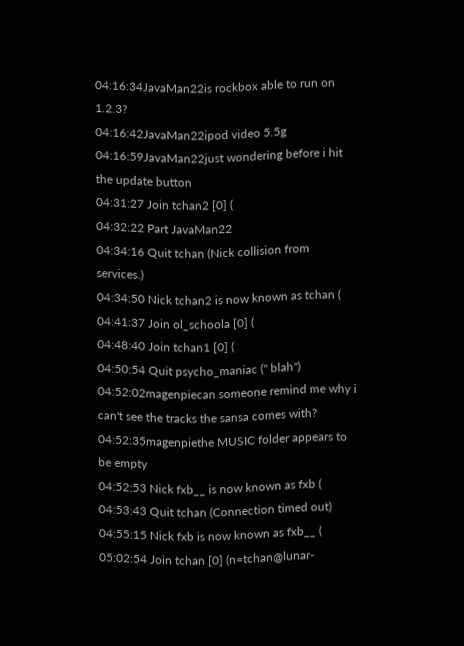04:16:34JavaMan22is rockbox able to run on 1.2.3?
04:16:42JavaMan22ipod video 5.5g
04:16:59JavaMan22just wondering before i hit the update button
04:31:27 Join tchan2 [0] (
04:32:22 Part JavaMan22
04:34:16 Quit tchan (Nick collision from services.)
04:34:50 Nick tchan2 is now known as tchan (
04:41:37 Join ol_schoola [0] (
04:48:40 Join tchan1 [0] (
04:50:54 Quit psycho_maniac (" blah")
04:52:02magenpiecan someone remind me why i can't see the tracks the sansa comes with?
04:52:35magenpiethe MUSIC folder appears to be empty
04:52:53 Nick fxb__ is now known as fxb (
04:53:43 Quit tchan (Connection timed out)
04:55:15 Nick fxb is now known as fxb__ (
05:02:54 Join tchan [0] (n=tchan@lunar-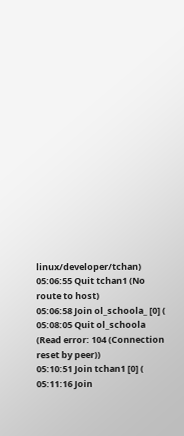linux/developer/tchan)
05:06:55 Quit tchan1 (No route to host)
05:06:58 Join ol_schoola_ [0] (
05:08:05 Quit ol_schoola (Read error: 104 (Connection reset by peer))
05:10:51 Join tchan1 [0] (
05:11:16 Join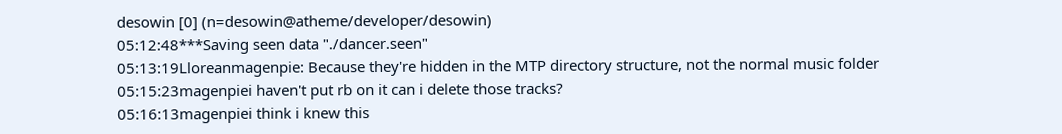desowin [0] (n=desowin@atheme/developer/desowin)
05:12:48***Saving seen data "./dancer.seen"
05:13:19Lloreanmagenpie: Because they're hidden in the MTP directory structure, not the normal music folder
05:15:23magenpiei haven't put rb on it can i delete those tracks?
05:16:13magenpiei think i knew this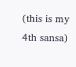(this is my 4th sansa)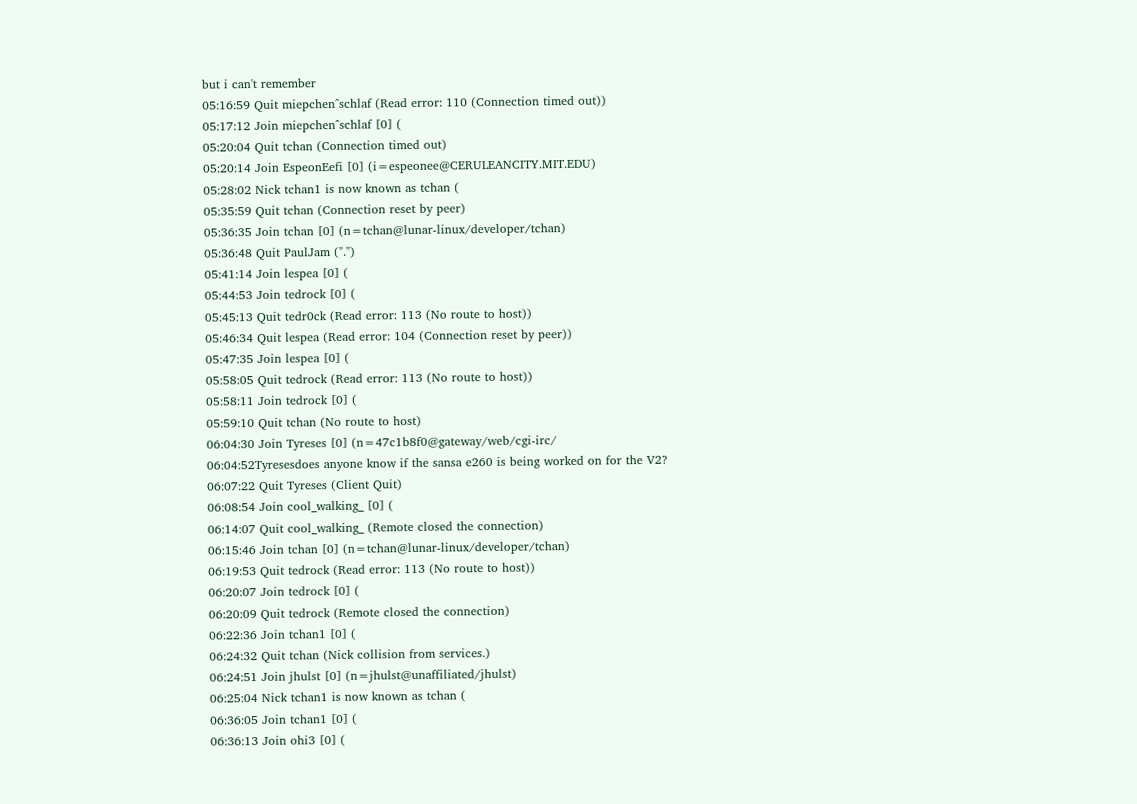but i can't remember
05:16:59 Quit miepchen^schlaf (Read error: 110 (Connection timed out))
05:17:12 Join miepchen^schlaf [0] (
05:20:04 Quit tchan (Connection timed out)
05:20:14 Join EspeonEefi [0] (i=espeonee@CERULEANCITY.MIT.EDU)
05:28:02 Nick tchan1 is now known as tchan (
05:35:59 Quit tchan (Connection reset by peer)
05:36:35 Join tchan [0] (n=tchan@lunar-linux/developer/tchan)
05:36:48 Quit PaulJam (".")
05:41:14 Join lespea [0] (
05:44:53 Join tedrock [0] (
05:45:13 Quit tedr0ck (Read error: 113 (No route to host))
05:46:34 Quit lespea (Read error: 104 (Connection reset by peer))
05:47:35 Join lespea [0] (
05:58:05 Quit tedrock (Read error: 113 (No route to host))
05:58:11 Join tedrock [0] (
05:59:10 Quit tchan (No route to host)
06:04:30 Join Tyreses [0] (n=47c1b8f0@gateway/web/cgi-irc/
06:04:52Tyresesdoes anyone know if the sansa e260 is being worked on for the V2?
06:07:22 Quit Tyreses (Client Quit)
06:08:54 Join cool_walking_ [0] (
06:14:07 Quit cool_walking_ (Remote closed the connection)
06:15:46 Join tchan [0] (n=tchan@lunar-linux/developer/tchan)
06:19:53 Quit tedrock (Read error: 113 (No route to host))
06:20:07 Join tedrock [0] (
06:20:09 Quit tedrock (Remote closed the connection)
06:22:36 Join tchan1 [0] (
06:24:32 Quit tchan (Nick collision from services.)
06:24:51 Join jhulst [0] (n=jhulst@unaffiliated/jhulst)
06:25:04 Nick tchan1 is now known as tchan (
06:36:05 Join tchan1 [0] (
06:36:13 Join ohi3 [0] (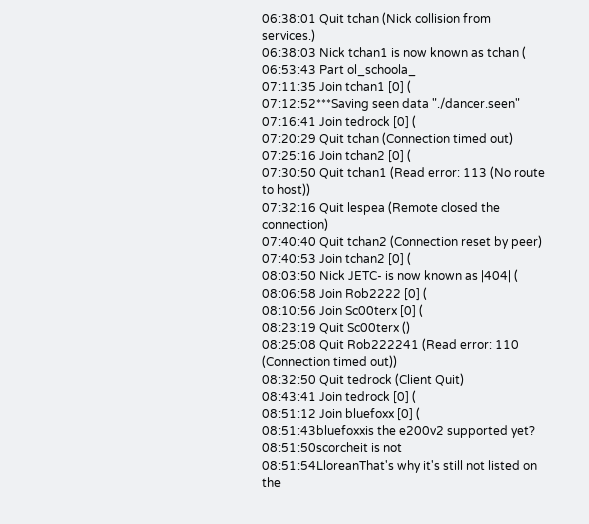06:38:01 Quit tchan (Nick collision from services.)
06:38:03 Nick tchan1 is now known as tchan (
06:53:43 Part ol_schoola_
07:11:35 Join tchan1 [0] (
07:12:52***Saving seen data "./dancer.seen"
07:16:41 Join tedrock [0] (
07:20:29 Quit tchan (Connection timed out)
07:25:16 Join tchan2 [0] (
07:30:50 Quit tchan1 (Read error: 113 (No route to host))
07:32:16 Quit lespea (Remote closed the connection)
07:40:40 Quit tchan2 (Connection reset by peer)
07:40:53 Join tchan2 [0] (
08:03:50 Nick JETC- is now known as |404| (
08:06:58 Join Rob2222 [0] (
08:10:56 Join Sc00terx [0] (
08:23:19 Quit Sc00terx ()
08:25:08 Quit Rob222241 (Read error: 110 (Connection timed out))
08:32:50 Quit tedrock (Client Quit)
08:43:41 Join tedrock [0] (
08:51:12 Join bluefoxx [0] (
08:51:43bluefoxxis the e200v2 supported yet?
08:51:50scorcheit is not
08:51:54LloreanThat's why it's still not listed on the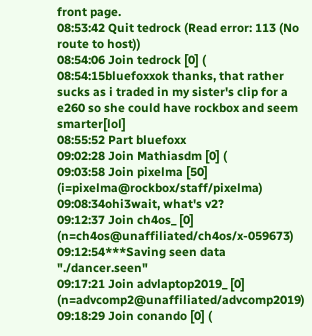front page.
08:53:42 Quit tedrock (Read error: 113 (No route to host))
08:54:06 Join tedrock [0] (
08:54:15bluefoxxok thanks, that rather sucks as i traded in my sister's clip for a e260 so she could have rockbox and seem smarter[lol]
08:55:52 Part bluefoxx
09:02:28 Join Mathiasdm [0] (
09:03:58 Join pixelma [50] (i=pixelma@rockbox/staff/pixelma)
09:08:34ohi3wait, what's v2?
09:12:37 Join ch4os_ [0] (n=ch4os@unaffiliated/ch4os/x-059673)
09:12:54***Saving seen data "./dancer.seen"
09:17:21 Join advlaptop2019_ [0] (n=advcomp2@unaffiliated/advcomp2019)
09:18:29 Join conando [0] (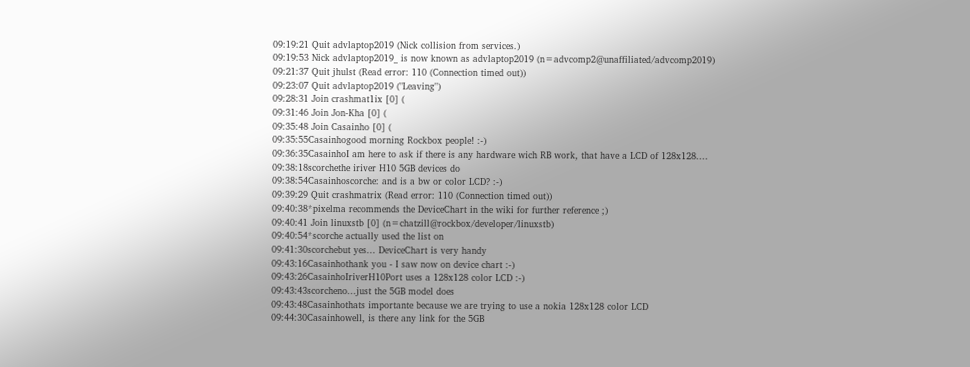09:19:21 Quit advlaptop2019 (Nick collision from services.)
09:19:53 Nick advlaptop2019_ is now known as advlaptop2019 (n=advcomp2@unaffiliated/advcomp2019)
09:21:37 Quit jhulst (Read error: 110 (Connection timed out))
09:23:07 Quit advlaptop2019 ("Leaving")
09:28:31 Join crashmat1ix [0] (
09:31:46 Join Jon-Kha [0] (
09:35:48 Join Casainho [0] (
09:35:55Casainhogood morning Rockbox people! :-)
09:36:35CasainhoI am here to ask if there is any hardware wich RB work, that have a LCD of 128x128....
09:38:18scorchethe iriver H10 5GB devices do
09:38:54Casainhoscorche: and is a bw or color LCD? :-)
09:39:29 Quit crashmatrix (Read error: 110 (Connection timed out))
09:40:38*pixelma recommends the DeviceChart in the wiki for further reference ;)
09:40:41 Join linuxstb [0] (n=chatzill@rockbox/developer/linuxstb)
09:40:54*scorche actually used the list on
09:41:30scorchebut yes... DeviceChart is very handy
09:43:16Casainhothank you - I saw now on device chart :-)
09:43:26CasainhoIriverH10Port uses a 128x128 color LCD :-)
09:43:43scorcheno...just the 5GB model does
09:43:48Casainhothats importante because we are trying to use a nokia 128x128 color LCD
09:44:30Casainhowell, is there any link for the 5GB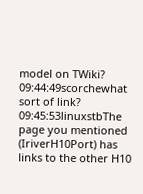model on TWiki?
09:44:49scorchewhat sort of link?
09:45:53linuxstbThe page you mentioned (IriverH10Port) has links to the other H10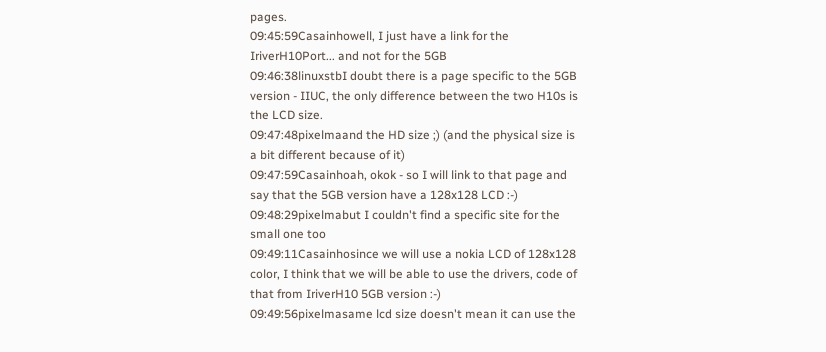pages.
09:45:59Casainhowell, I just have a link for the IriverH10Port... and not for the 5GB
09:46:38linuxstbI doubt there is a page specific to the 5GB version - IIUC, the only difference between the two H10s is the LCD size.
09:47:48pixelmaand the HD size ;) (and the physical size is a bit different because of it)
09:47:59Casainhoah, okok - so I will link to that page and say that the 5GB version have a 128x128 LCD :-)
09:48:29pixelmabut I couldn't find a specific site for the small one too
09:49:11Casainhosince we will use a nokia LCD of 128x128 color, I think that we will be able to use the drivers, code of that from IriverH10 5GB version :-)
09:49:56pixelmasame lcd size doesn't mean it can use the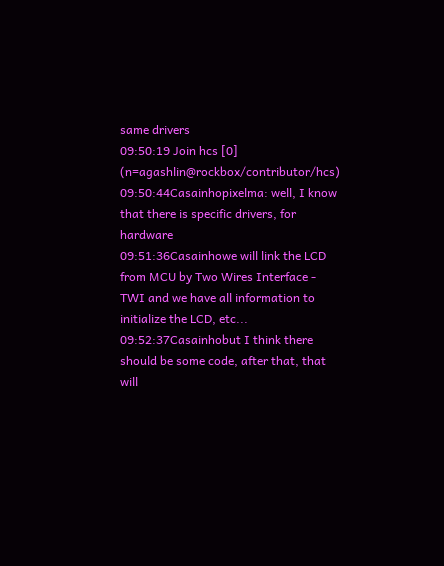same drivers
09:50:19 Join hcs [0] (n=agashlin@rockbox/contributor/hcs)
09:50:44Casainhopixelma: well, I know that there is specific drivers, for hardware
09:51:36Casainhowe will link the LCD from MCU by Two Wires Interface - TWI and we have all information to initialize the LCD, etc...
09:52:37Casainhobut I think there should be some code, after that, that will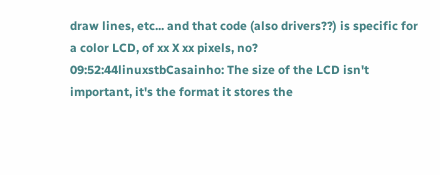draw lines, etc... and that code (also drivers??) is specific for a color LCD, of xx X xx pixels, no?
09:52:44linuxstbCasainho: The size of the LCD isn't important, it's the format it stores the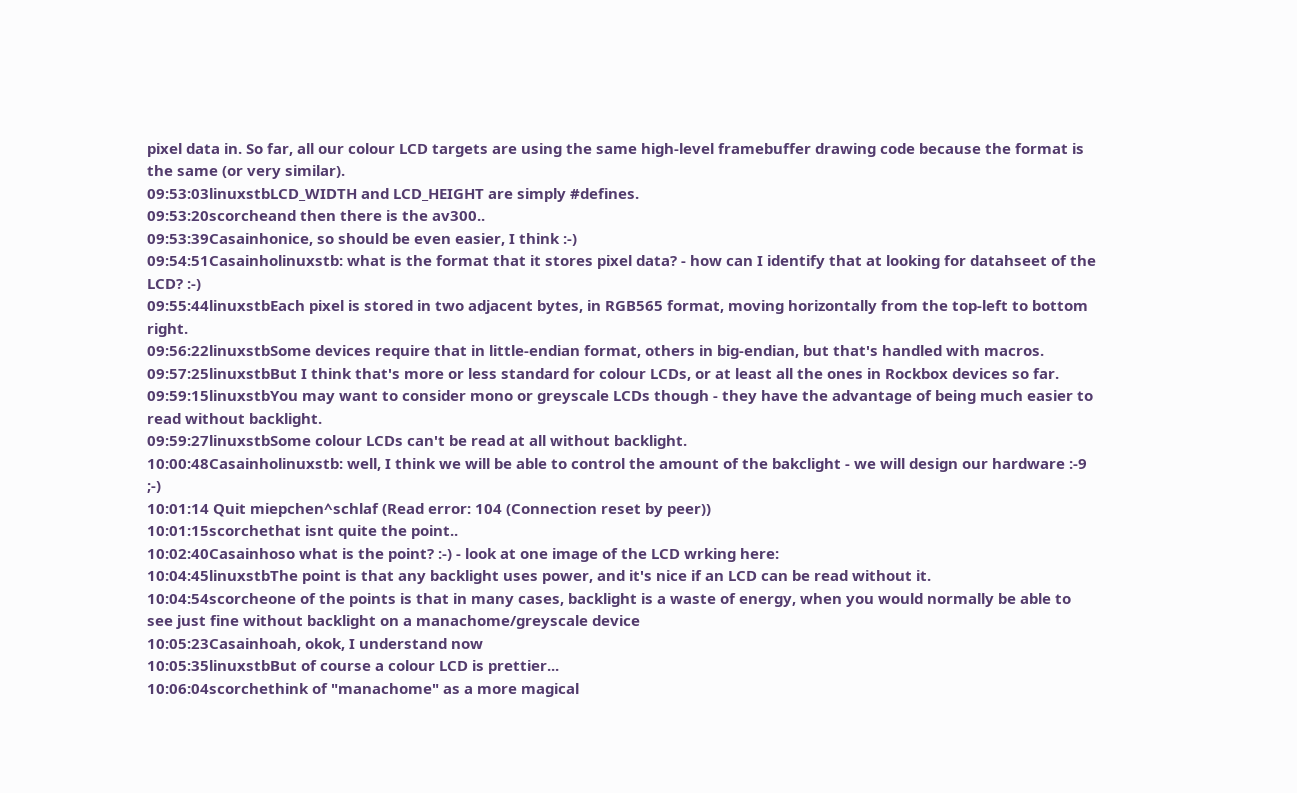pixel data in. So far, all our colour LCD targets are using the same high-level framebuffer drawing code because the format is the same (or very similar).
09:53:03linuxstbLCD_WIDTH and LCD_HEIGHT are simply #defines.
09:53:20scorcheand then there is the av300..
09:53:39Casainhonice, so should be even easier, I think :-)
09:54:51Casainholinuxstb: what is the format that it stores pixel data? - how can I identify that at looking for datahseet of the LCD? :-)
09:55:44linuxstbEach pixel is stored in two adjacent bytes, in RGB565 format, moving horizontally from the top-left to bottom right.
09:56:22linuxstbSome devices require that in little-endian format, others in big-endian, but that's handled with macros.
09:57:25linuxstbBut I think that's more or less standard for colour LCDs, or at least all the ones in Rockbox devices so far.
09:59:15linuxstbYou may want to consider mono or greyscale LCDs though - they have the advantage of being much easier to read without backlight.
09:59:27linuxstbSome colour LCDs can't be read at all without backlight.
10:00:48Casainholinuxstb: well, I think we will be able to control the amount of the bakclight - we will design our hardware :-9 ;-)
10:01:14 Quit miepchen^schlaf (Read error: 104 (Connection reset by peer))
10:01:15scorchethat isnt quite the point..
10:02:40Casainhoso what is the point? :-) - look at one image of the LCD wrking here:
10:04:45linuxstbThe point is that any backlight uses power, and it's nice if an LCD can be read without it.
10:04:54scorcheone of the points is that in many cases, backlight is a waste of energy, when you would normally be able to see just fine without backlight on a manachome/greyscale device
10:05:23Casainhoah, okok, I understand now
10:05:35linuxstbBut of course a colour LCD is prettier...
10:06:04scorchethink of "manachome" as a more magical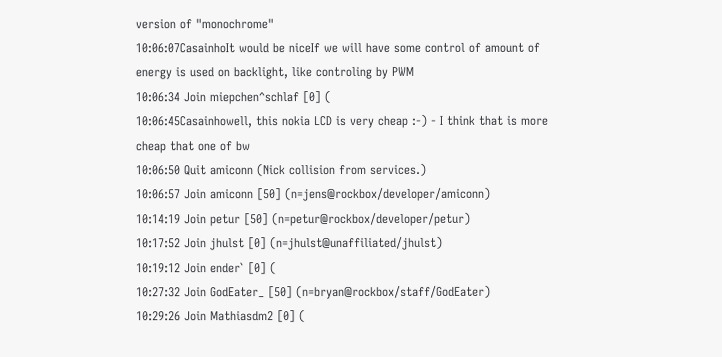version of "monochrome"
10:06:07CasainhoIt would be niceIf we will have some control of amount of energy is used on backlight, like controling by PWM
10:06:34 Join miepchen^schlaf [0] (
10:06:45Casainhowell, this nokia LCD is very cheap :-) - I think that is more cheap that one of bw
10:06:50 Quit amiconn (Nick collision from services.)
10:06:57 Join amiconn [50] (n=jens@rockbox/developer/amiconn)
10:14:19 Join petur [50] (n=petur@rockbox/developer/petur)
10:17:52 Join jhulst [0] (n=jhulst@unaffiliated/jhulst)
10:19:12 Join ender` [0] (
10:27:32 Join GodEater_ [50] (n=bryan@rockbox/staff/GodEater)
10:29:26 Join Mathiasdm2 [0] (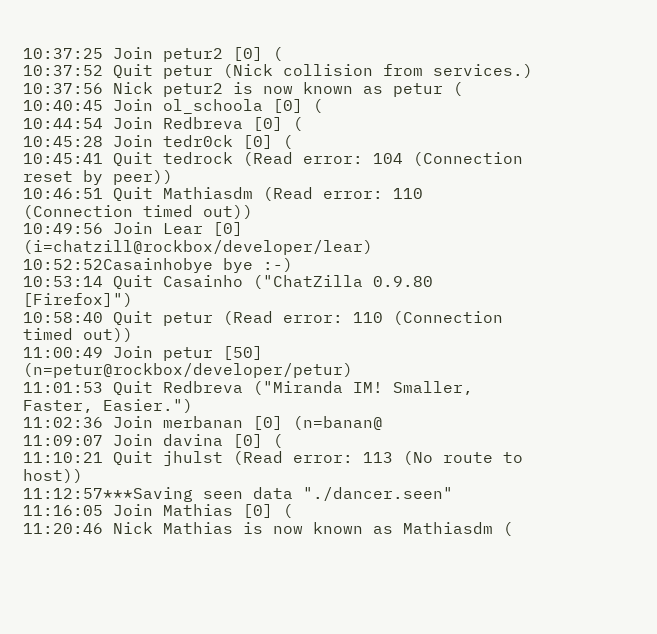10:37:25 Join petur2 [0] (
10:37:52 Quit petur (Nick collision from services.)
10:37:56 Nick petur2 is now known as petur (
10:40:45 Join ol_schoola [0] (
10:44:54 Join Redbreva [0] (
10:45:28 Join tedr0ck [0] (
10:45:41 Quit tedrock (Read error: 104 (Connection reset by peer))
10:46:51 Quit Mathiasdm (Read error: 110 (Connection timed out))
10:49:56 Join Lear [0] (i=chatzill@rockbox/developer/lear)
10:52:52Casainhobye bye :-)
10:53:14 Quit Casainho ("ChatZilla 0.9.80 [Firefox]")
10:58:40 Quit petur (Read error: 110 (Connection timed out))
11:00:49 Join petur [50] (n=petur@rockbox/developer/petur)
11:01:53 Quit Redbreva ("Miranda IM! Smaller, Faster, Easier.")
11:02:36 Join merbanan [0] (n=banan@
11:09:07 Join davina [0] (
11:10:21 Quit jhulst (Read error: 113 (No route to host))
11:12:57***Saving seen data "./dancer.seen"
11:16:05 Join Mathias [0] (
11:20:46 Nick Mathias is now known as Mathiasdm (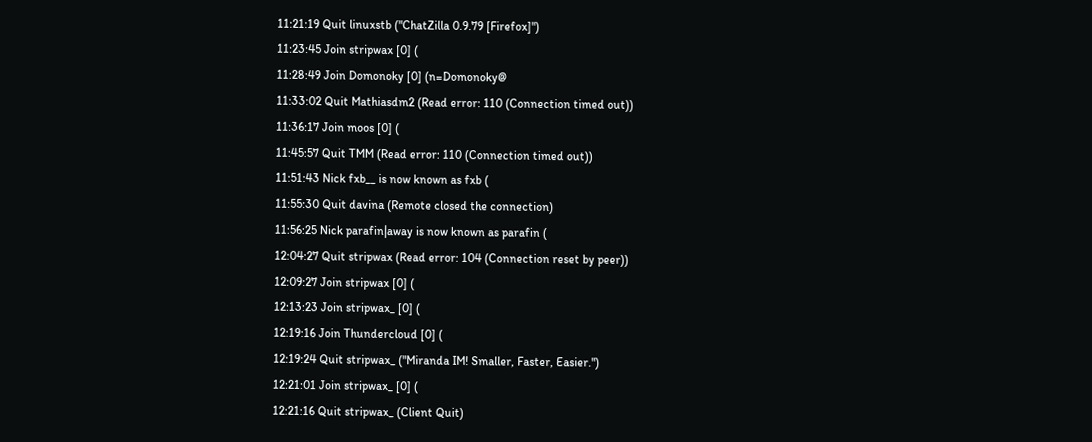11:21:19 Quit linuxstb ("ChatZilla 0.9.79 [Firefox]")
11:23:45 Join stripwax [0] (
11:28:49 Join Domonoky [0] (n=Domonoky@
11:33:02 Quit Mathiasdm2 (Read error: 110 (Connection timed out))
11:36:17 Join moos [0] (
11:45:57 Quit TMM (Read error: 110 (Connection timed out))
11:51:43 Nick fxb__ is now known as fxb (
11:55:30 Quit davina (Remote closed the connection)
11:56:25 Nick parafin|away is now known as parafin (
12:04:27 Quit stripwax (Read error: 104 (Connection reset by peer))
12:09:27 Join stripwax [0] (
12:13:23 Join stripwax_ [0] (
12:19:16 Join Thundercloud [0] (
12:19:24 Quit stripwax_ ("Miranda IM! Smaller, Faster, Easier.")
12:21:01 Join stripwax_ [0] (
12:21:16 Quit stripwax_ (Client Quit)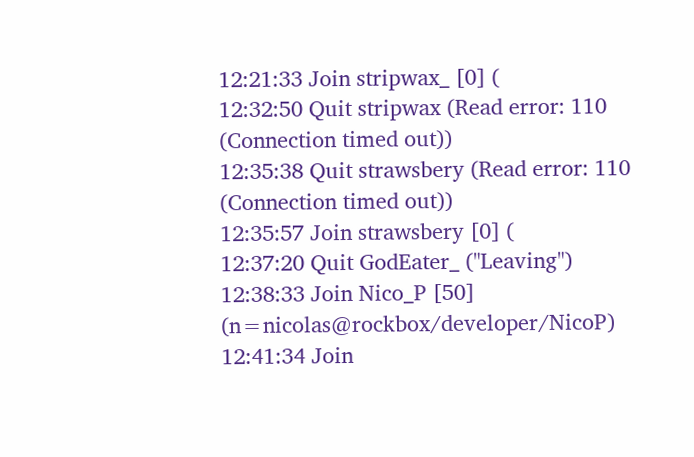12:21:33 Join stripwax_ [0] (
12:32:50 Quit stripwax (Read error: 110 (Connection timed out))
12:35:38 Quit strawsbery (Read error: 110 (Connection timed out))
12:35:57 Join strawsbery [0] (
12:37:20 Quit GodEater_ ("Leaving")
12:38:33 Join Nico_P [50] (n=nicolas@rockbox/developer/NicoP)
12:41:34 Join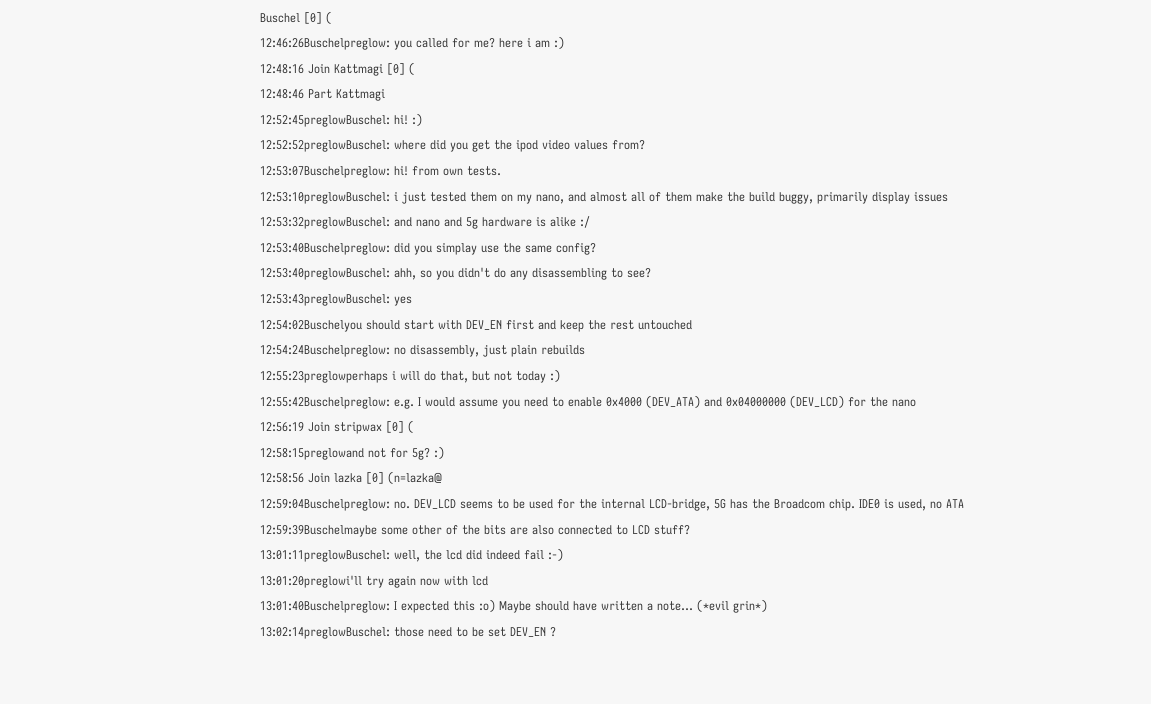Buschel [0] (
12:46:26Buschelpreglow: you called for me? here i am :)
12:48:16 Join Kattmagi [0] (
12:48:46 Part Kattmagi
12:52:45preglowBuschel: hi! :)
12:52:52preglowBuschel: where did you get the ipod video values from?
12:53:07Buschelpreglow: hi! from own tests.
12:53:10preglowBuschel: i just tested them on my nano, and almost all of them make the build buggy, primarily display issues
12:53:32preglowBuschel: and nano and 5g hardware is alike :/
12:53:40Buschelpreglow: did you simplay use the same config?
12:53:40preglowBuschel: ahh, so you didn't do any disassembling to see?
12:53:43preglowBuschel: yes
12:54:02Buschelyou should start with DEV_EN first and keep the rest untouched
12:54:24Buschelpreglow: no disassembly, just plain rebuilds
12:55:23preglowperhaps i will do that, but not today :)
12:55:42Buschelpreglow: e.g. I would assume you need to enable 0x4000 (DEV_ATA) and 0x04000000 (DEV_LCD) for the nano
12:56:19 Join stripwax [0] (
12:58:15preglowand not for 5g? :)
12:58:56 Join lazka [0] (n=lazka@
12:59:04Buschelpreglow: no. DEV_LCD seems to be used for the internal LCD-bridge, 5G has the Broadcom chip. IDE0 is used, no ATA
12:59:39Buschelmaybe some other of the bits are also connected to LCD stuff?
13:01:11preglowBuschel: well, the lcd did indeed fail :-)
13:01:20preglowi'll try again now with lcd
13:01:40Buschelpreglow: I expected this :o) Maybe should have written a note... (*evil grin*)
13:02:14preglowBuschel: those need to be set DEV_EN ?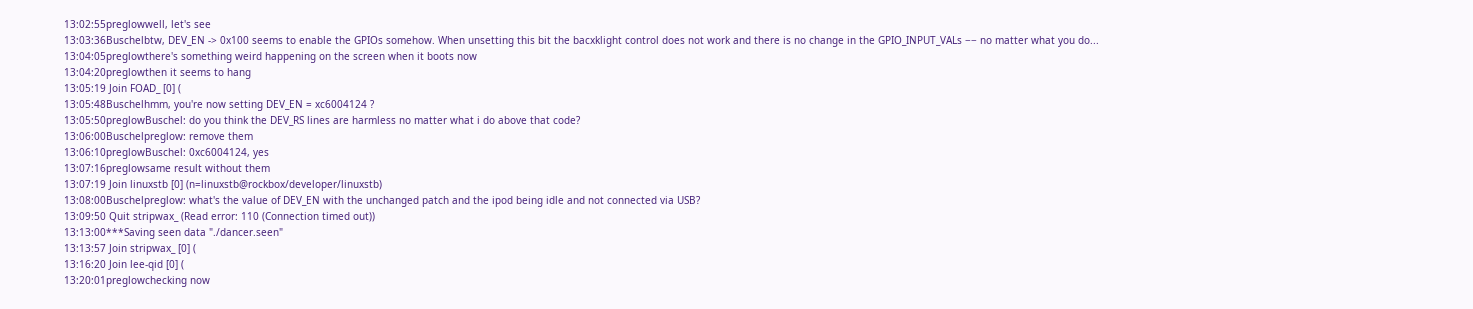13:02:55preglowwell, let's see
13:03:36Buschelbtw, DEV_EN -> 0x100 seems to enable the GPIOs somehow. When unsetting this bit the bacxklight control does not work and there is no change in the GPIO_INPUT_VALs −− no matter what you do...
13:04:05preglowthere's something weird happening on the screen when it boots now
13:04:20preglowthen it seems to hang
13:05:19 Join FOAD_ [0] (
13:05:48Buschelhmm, you're now setting DEV_EN = xc6004124 ?
13:05:50preglowBuschel: do you think the DEV_RS lines are harmless no matter what i do above that code?
13:06:00Buschelpreglow: remove them
13:06:10preglowBuschel: 0xc6004124, yes
13:07:16preglowsame result without them
13:07:19 Join linuxstb [0] (n=linuxstb@rockbox/developer/linuxstb)
13:08:00Buschelpreglow: what's the value of DEV_EN with the unchanged patch and the ipod being idle and not connected via USB?
13:09:50 Quit stripwax_ (Read error: 110 (Connection timed out))
13:13:00***Saving seen data "./dancer.seen"
13:13:57 Join stripwax_ [0] (
13:16:20 Join lee-qid [0] (
13:20:01preglowchecking now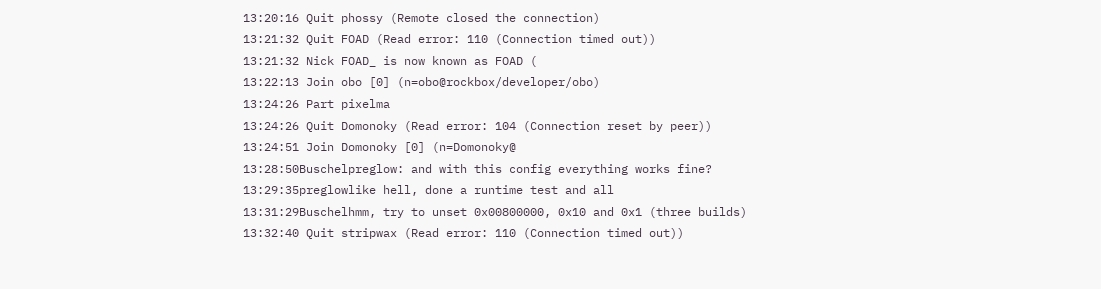13:20:16 Quit phossy (Remote closed the connection)
13:21:32 Quit FOAD (Read error: 110 (Connection timed out))
13:21:32 Nick FOAD_ is now known as FOAD (
13:22:13 Join obo [0] (n=obo@rockbox/developer/obo)
13:24:26 Part pixelma
13:24:26 Quit Domonoky (Read error: 104 (Connection reset by peer))
13:24:51 Join Domonoky [0] (n=Domonoky@
13:28:50Buschelpreglow: and with this config everything works fine?
13:29:35preglowlike hell, done a runtime test and all
13:31:29Buschelhmm, try to unset 0x00800000, 0x10 and 0x1 (three builds)
13:32:40 Quit stripwax (Read error: 110 (Connection timed out))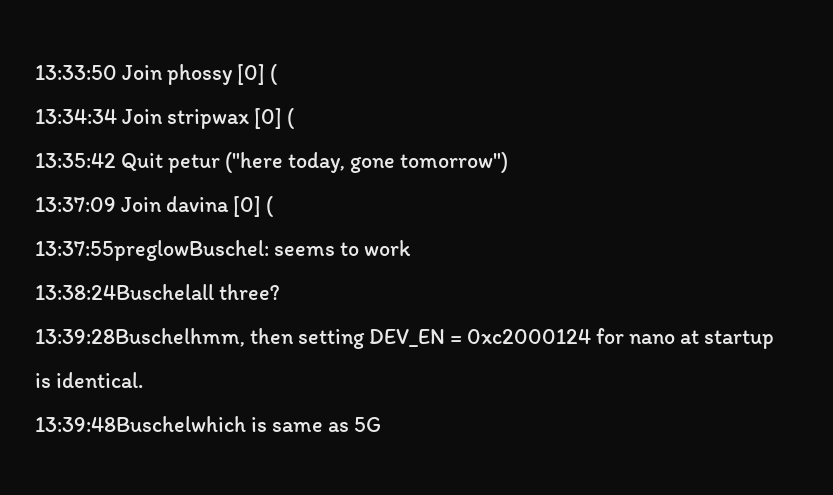13:33:50 Join phossy [0] (
13:34:34 Join stripwax [0] (
13:35:42 Quit petur ("here today, gone tomorrow")
13:37:09 Join davina [0] (
13:37:55preglowBuschel: seems to work
13:38:24Buschelall three?
13:39:28Buschelhmm, then setting DEV_EN = 0xc2000124 for nano at startup is identical.
13:39:48Buschelwhich is same as 5G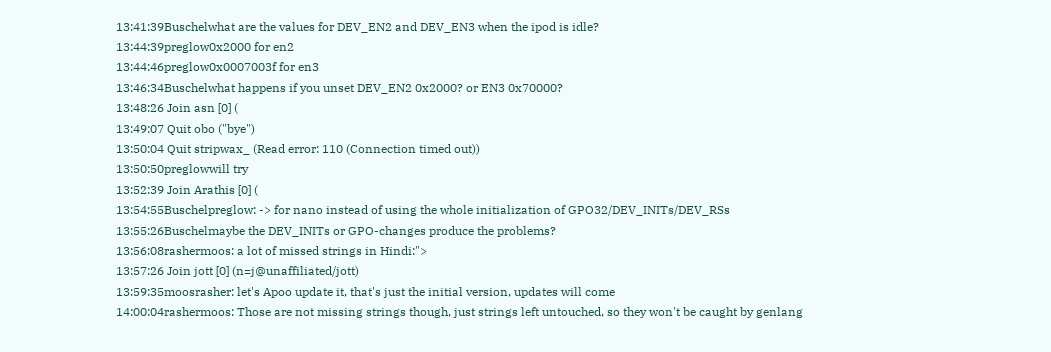13:41:39Buschelwhat are the values for DEV_EN2 and DEV_EN3 when the ipod is idle?
13:44:39preglow0x2000 for en2
13:44:46preglow0x0007003f for en3
13:46:34Buschelwhat happens if you unset DEV_EN2 0x2000? or EN3 0x70000?
13:48:26 Join asn [0] (
13:49:07 Quit obo ("bye")
13:50:04 Quit stripwax_ (Read error: 110 (Connection timed out))
13:50:50preglowwill try
13:52:39 Join Arathis [0] (
13:54:55Buschelpreglow: -> for nano instead of using the whole initialization of GPO32/DEV_INITs/DEV_RSs
13:55:26Buschelmaybe the DEV_INITs or GPO-changes produce the problems?
13:56:08rashermoos: a lot of missed strings in Hindi:">
13:57:26 Join jott [0] (n=j@unaffiliated/jott)
13:59:35moosrasher: let's Apoo update it, that's just the initial version, updates will come
14:00:04rashermoos: Those are not missing strings though, just strings left untouched, so they won't be caught by genlang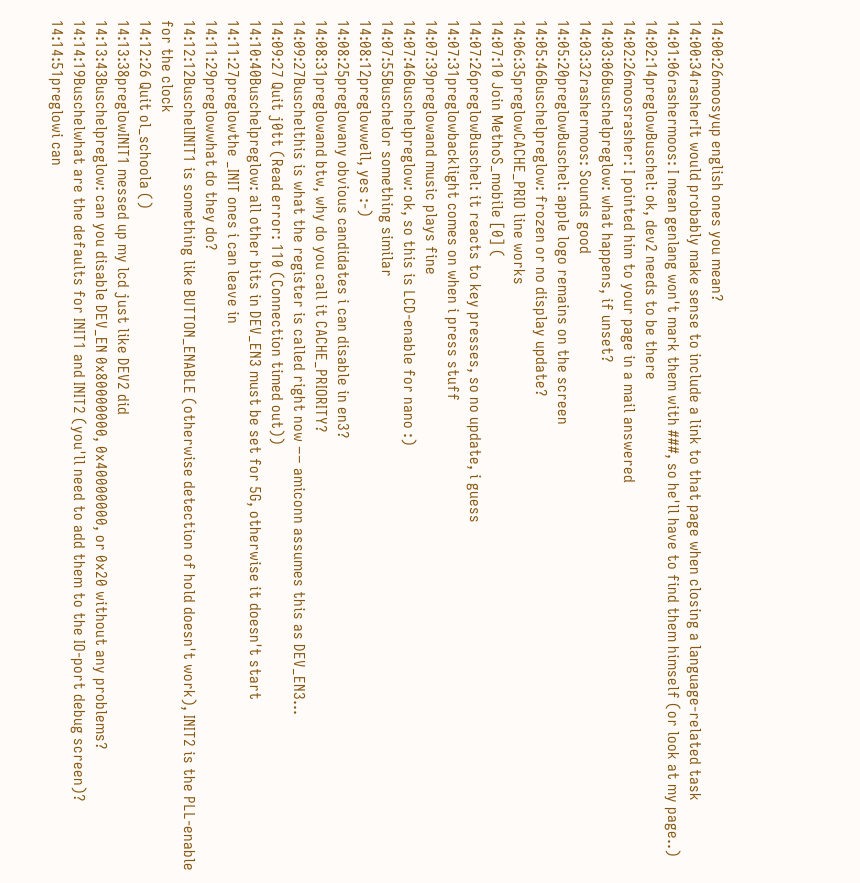14:00:26moosyup english ones you mean?
14:00:34rasherIt would probably make sense to include a link to that page when closing a language-related task
14:01:06rashermoos: I mean genlang won't mark them with ###, so he'll have to find them himself (or look at my page..)
14:02:14preglowBuschel: ok, dev2 needs to be there
14:02:26moosrasher: I pointed him to your page in a mail answered
14:03:06Buschelpreglow: what happens, if unset?
14:03:32rashermoos: Sounds good
14:05:20preglowBuschel: apple logo remains on the screen
14:05:46Buschelpreglow: frozen or no display update?
14:06:35preglowCACHE_PRIO line works
14:07:10 Join MethoS_mobile [0] (
14:07:26preglowBuschel: it reacts to key presses, so no update, i guess
14:07:31preglowbacklight comes on when i press stuff
14:07:39preglowand music plays fine
14:07:46Buschelpreglow: ok, so this is LCD-enable for nano :)
14:07:55Buschelor something similar
14:08:12preglowwell, yes :-)
14:08:25preglowany obvious candidates i can disable in en3?
14:08:31preglowand btw, why do you call it CACHE_PRIORITY?
14:09:27Buschelthis is what the register is called right now −− amiconn assumes this as DEV_EN3...
14:09:27 Quit j0tt (Read error: 110 (Connection timed out))
14:10:40Buschelpreglow: all other bits in DEV_EN3 must be set for 5G, otherwise it doesn't start
14:11:27preglowthe _INIT ones i can leave in
14:11:29preglowwhat do they do?
14:12:12BuschelINIT1 is something like BUTTON_ENABLE (otherwise detection of hold doesn't work), INIT2 is the PLL-enable for the clock
14:12:26 Quit ol_schoola ()
14:13:38preglowINIT1 messed up my lcd just like DEV2 did
14:13:43Buschelpreglow: can you disable DEV_EN 0x80000000, 0x40000000, or 0x20 without any problems?
14:14:19Buschelwhat are the defaults for INIT1 and INIT2 (you'll need to add them to the IO-port debug screen)?
14:14:51preglowi can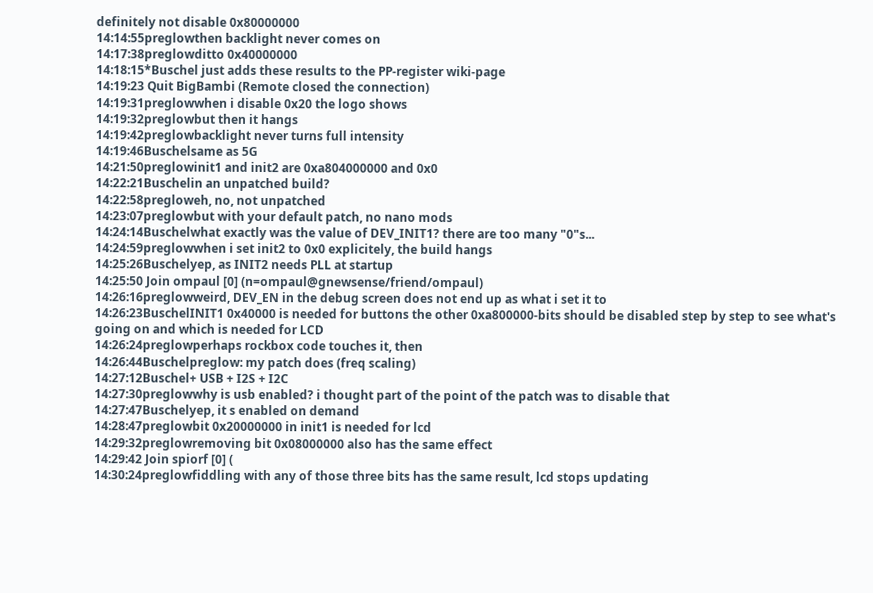definitely not disable 0x80000000
14:14:55preglowthen backlight never comes on
14:17:38preglowditto 0x40000000
14:18:15*Buschel just adds these results to the PP-register wiki-page
14:19:23 Quit BigBambi (Remote closed the connection)
14:19:31preglowwhen i disable 0x20 the logo shows
14:19:32preglowbut then it hangs
14:19:42preglowbacklight never turns full intensity
14:19:46Buschelsame as 5G
14:21:50preglowinit1 and init2 are 0xa804000000 and 0x0
14:22:21Buschelin an unpatched build?
14:22:58pregloweh, no, not unpatched
14:23:07preglowbut with your default patch, no nano mods
14:24:14Buschelwhat exactly was the value of DEV_INIT1? there are too many "0"s...
14:24:59preglowwhen i set init2 to 0x0 explicitely, the build hangs
14:25:26Buschelyep, as INIT2 needs PLL at startup
14:25:50 Join ompaul [0] (n=ompaul@gnewsense/friend/ompaul)
14:26:16preglowweird, DEV_EN in the debug screen does not end up as what i set it to
14:26:23BuschelINIT1 0x40000 is needed for buttons the other 0xa800000-bits should be disabled step by step to see what's going on and which is needed for LCD
14:26:24preglowperhaps rockbox code touches it, then
14:26:44Buschelpreglow: my patch does (freq scaling)
14:27:12Buschel+ USB + I2S + I2C
14:27:30preglowwhy is usb enabled? i thought part of the point of the patch was to disable that
14:27:47Buschelyep, it s enabled on demand
14:28:47preglowbit 0x20000000 in init1 is needed for lcd
14:29:32preglowremoving bit 0x08000000 also has the same effect
14:29:42 Join spiorf [0] (
14:30:24preglowfiddling with any of those three bits has the same result, lcd stops updating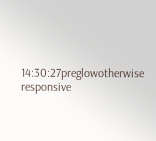14:30:27preglowotherwise responsive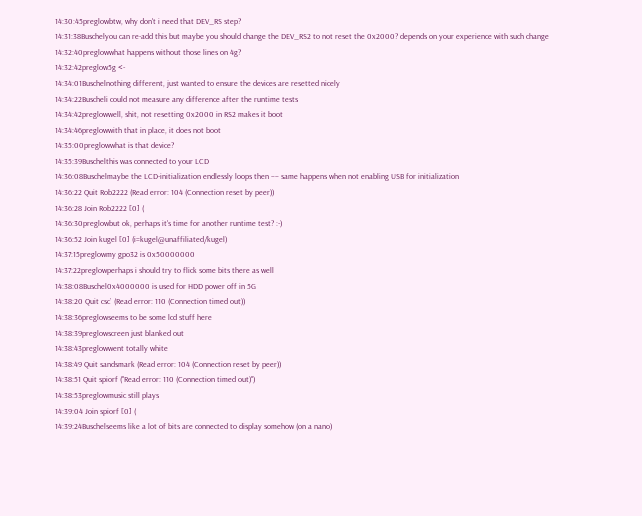14:30:45preglowbtw, why don't i need that DEV_RS step?
14:31:38Buschelyou can re-add this but maybe you should change the DEV_RS2 to not reset the 0x2000? depends on your experience with such change
14:32:40preglowwhat happens without those lines on 4g?
14:32:42preglow5g <-
14:34:01Buschelnothing different, just wanted to ensure the devices are resetted nicely
14:34:22Buscheli could not measure any difference after the runtime tests
14:34:42preglowwell, shit, not resetting 0x2000 in RS2 makes it boot
14:34:46preglowwith that in place, it does not boot
14:35:00preglowwhat is that device?
14:35:39Buschelthis was connected to your LCD
14:36:08Buschelmaybe the LCD-initialization endlessly loops then −− same happens when not enabling USB for initialization
14:36:22 Quit Rob2222 (Read error: 104 (Connection reset by peer))
14:36:28 Join Rob2222 [0] (
14:36:30preglowbut ok, perhaps it's time for another runtime test? :-)
14:36:52 Join kugel [0] (i=kugel@unaffiliated/kugel)
14:37:15preglowmy gpo32 is 0x50000000
14:37:22preglowperhaps i should try to flick some bits there as well
14:38:08Buschel0x4000000 is used for HDD power off in 5G
14:38:20 Quit csc` (Read error: 110 (Connection timed out))
14:38:36preglowseems to be some lcd stuff here
14:38:39preglowscreen just blanked out
14:38:43preglowwent totally white
14:38:49 Quit sandsmark (Read error: 104 (Connection reset by peer))
14:38:51 Quit spiorf ("Read error: 110 (Connection timed out)")
14:38:53preglowmusic still plays
14:39:04 Join spiorf [0] (
14:39:24Buschelseems like a lot of bits are connected to display somehow (on a nano)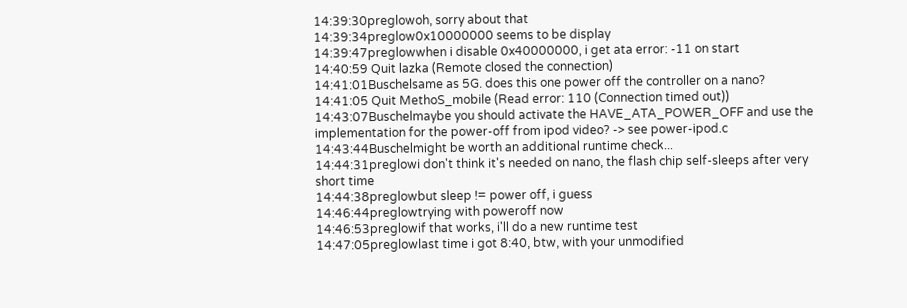14:39:30preglowoh, sorry about that
14:39:34preglow0x10000000 seems to be display
14:39:47preglowwhen i disable 0x40000000, i get ata error: -11 on start
14:40:59 Quit lazka (Remote closed the connection)
14:41:01Buschelsame as 5G. does this one power off the controller on a nano?
14:41:05 Quit MethoS_mobile (Read error: 110 (Connection timed out))
14:43:07Buschelmaybe you should activate the HAVE_ATA_POWER_OFF and use the implementation for the power-off from ipod video? -> see power-ipod.c
14:43:44Buschelmight be worth an additional runtime check...
14:44:31preglowi don't think it's needed on nano, the flash chip self-sleeps after very short time
14:44:38preglowbut sleep != power off, i guess
14:46:44preglowtrying with poweroff now
14:46:53preglowif that works, i'll do a new runtime test
14:47:05preglowlast time i got 8:40, btw, with your unmodified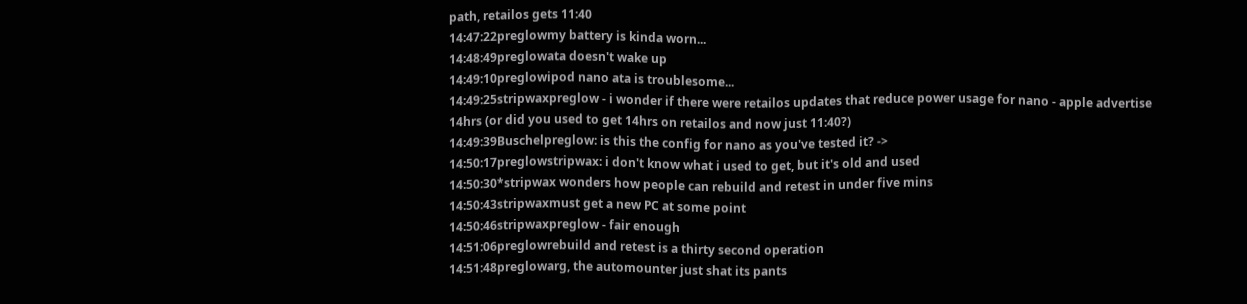path, retailos gets 11:40
14:47:22preglowmy battery is kinda worn...
14:48:49preglowata doesn't wake up
14:49:10preglowipod nano ata is troublesome...
14:49:25stripwaxpreglow - i wonder if there were retailos updates that reduce power usage for nano - apple advertise 14hrs (or did you used to get 14hrs on retailos and now just 11:40?)
14:49:39Buschelpreglow: is this the config for nano as you've tested it? ->
14:50:17preglowstripwax: i don't know what i used to get, but it's old and used
14:50:30*stripwax wonders how people can rebuild and retest in under five mins
14:50:43stripwaxmust get a new PC at some point
14:50:46stripwaxpreglow - fair enough
14:51:06preglowrebuild and retest is a thirty second operation
14:51:48preglowarg, the automounter just shat its pants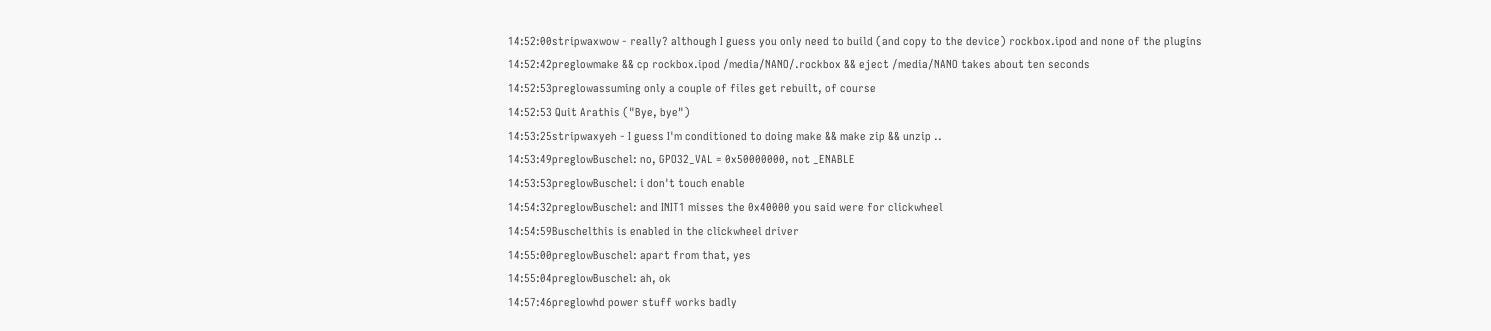14:52:00stripwaxwow - really? although I guess you only need to build (and copy to the device) rockbox.ipod and none of the plugins
14:52:42preglowmake && cp rockbox.ipod /media/NANO/.rockbox && eject /media/NANO takes about ten seconds
14:52:53preglowassuming only a couple of files get rebuilt, of course
14:52:53 Quit Arathis ("Bye, bye")
14:53:25stripwaxyeh - I guess I'm conditioned to doing make && make zip && unzip ..
14:53:49preglowBuschel: no, GPO32_VAL = 0x50000000, not _ENABLE
14:53:53preglowBuschel: i don't touch enable
14:54:32preglowBuschel: and INIT1 misses the 0x40000 you said were for clickwheel
14:54:59Buschelthis is enabled in the clickwheel driver
14:55:00preglowBuschel: apart from that, yes
14:55:04preglowBuschel: ah, ok
14:57:46preglowhd power stuff works badly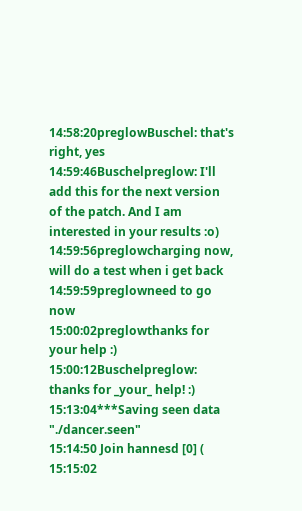14:58:20preglowBuschel: that's right, yes
14:59:46Buschelpreglow: I'll add this for the next version of the patch. And I am interested in your results :o)
14:59:56preglowcharging now, will do a test when i get back
14:59:59preglowneed to go now
15:00:02preglowthanks for your help :)
15:00:12Buschelpreglow: thanks for _your_ help! :)
15:13:04***Saving seen data "./dancer.seen"
15:14:50 Join hannesd [0] (
15:15:02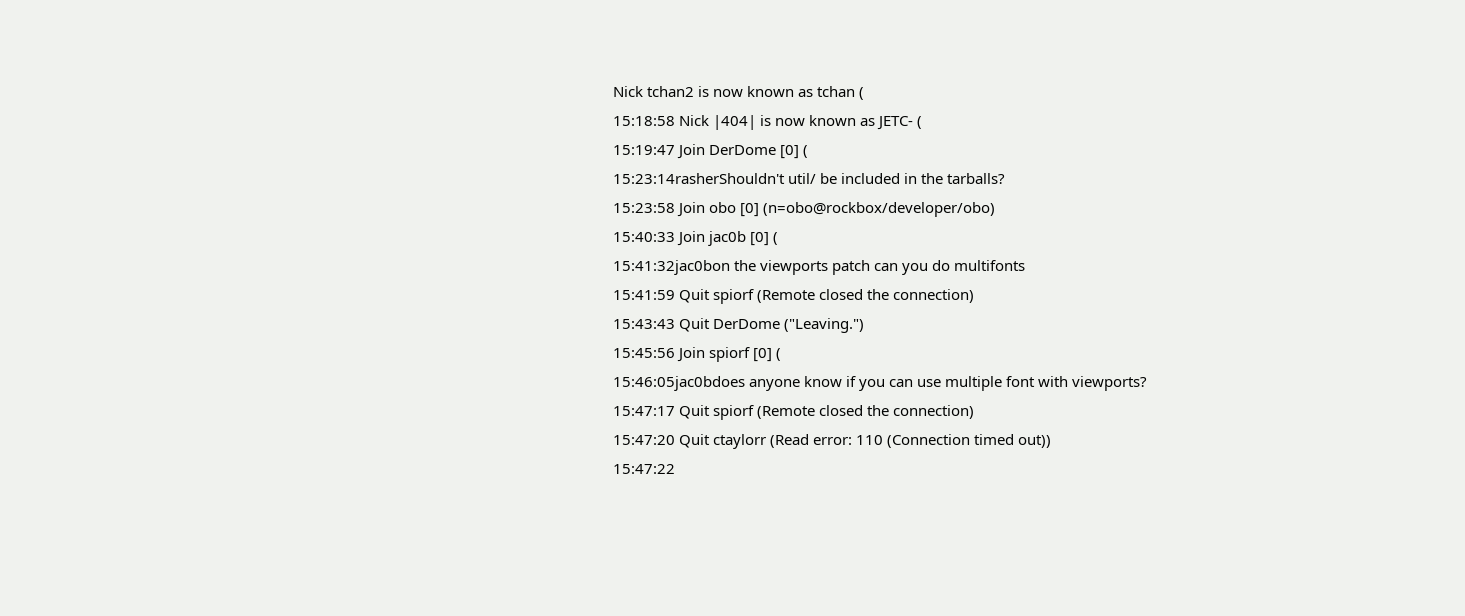Nick tchan2 is now known as tchan (
15:18:58 Nick |404| is now known as JETC- (
15:19:47 Join DerDome [0] (
15:23:14rasherShouldn't util/ be included in the tarballs?
15:23:58 Join obo [0] (n=obo@rockbox/developer/obo)
15:40:33 Join jac0b [0] (
15:41:32jac0bon the viewports patch can you do multifonts
15:41:59 Quit spiorf (Remote closed the connection)
15:43:43 Quit DerDome ("Leaving.")
15:45:56 Join spiorf [0] (
15:46:05jac0bdoes anyone know if you can use multiple font with viewports?
15:47:17 Quit spiorf (Remote closed the connection)
15:47:20 Quit ctaylorr (Read error: 110 (Connection timed out))
15:47:22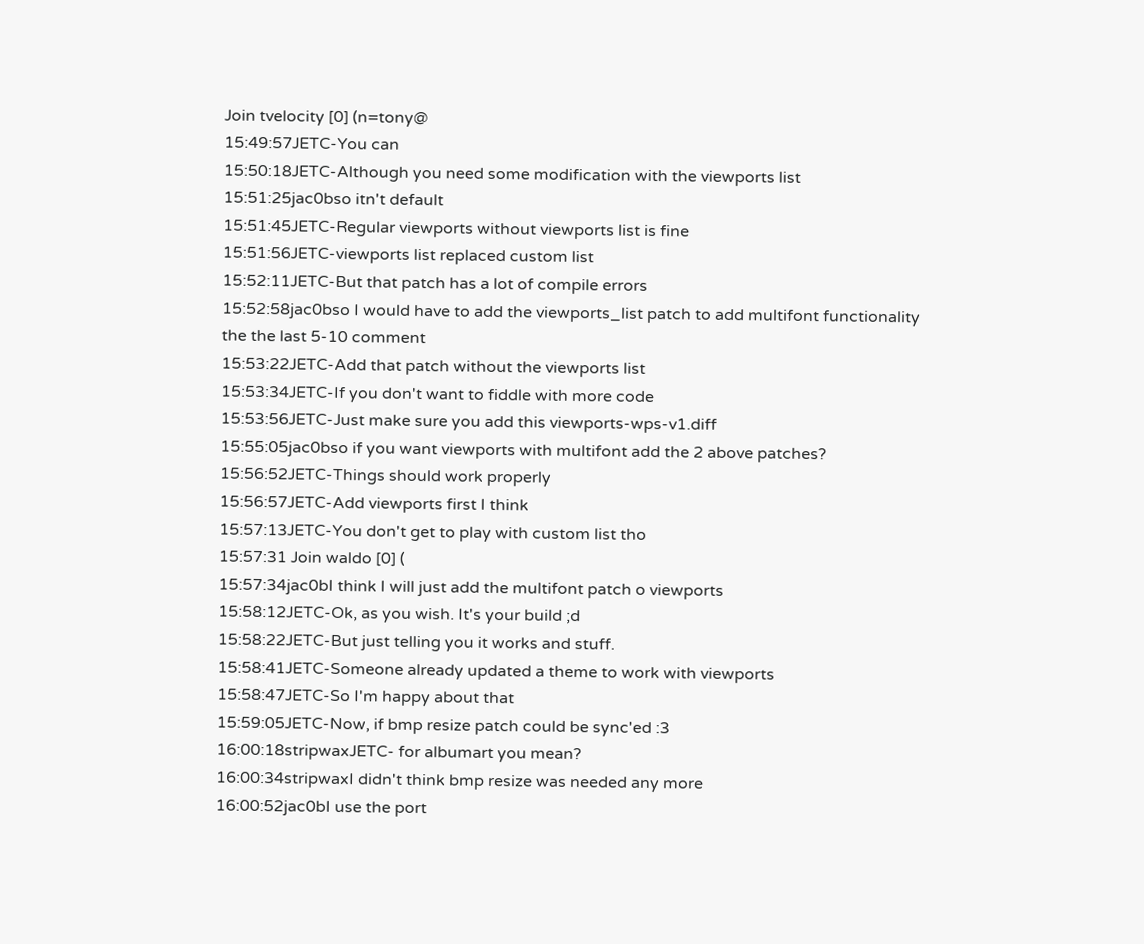Join tvelocity [0] (n=tony@
15:49:57JETC-You can
15:50:18JETC-Although you need some modification with the viewports list
15:51:25jac0bso itn't default
15:51:45JETC-Regular viewports without viewports list is fine
15:51:56JETC-viewports list replaced custom list
15:52:11JETC-But that patch has a lot of compile errors
15:52:58jac0bso I would have to add the viewports_list patch to add multifont functionality the the last 5-10 comment
15:53:22JETC-Add that patch without the viewports list
15:53:34JETC-If you don't want to fiddle with more code
15:53:56JETC-Just make sure you add this viewports-wps-v1.diff
15:55:05jac0bso if you want viewports with multifont add the 2 above patches?
15:56:52JETC-Things should work properly
15:56:57JETC-Add viewports first I think
15:57:13JETC-You don't get to play with custom list tho
15:57:31 Join waldo [0] (
15:57:34jac0bI think I will just add the multifont patch o viewports
15:58:12JETC-Ok, as you wish. It's your build ;d
15:58:22JETC-But just telling you it works and stuff.
15:58:41JETC-Someone already updated a theme to work with viewports
15:58:47JETC-So I'm happy about that
15:59:05JETC-Now, if bmp resize patch could be sync'ed :3
16:00:18stripwaxJETC- for albumart you mean?
16:00:34stripwaxI didn't think bmp resize was needed any more
16:00:52jac0bI use the port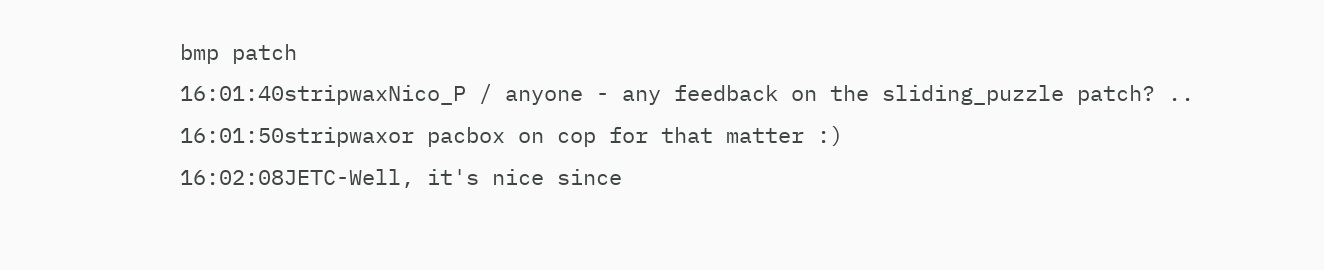bmp patch
16:01:40stripwaxNico_P / anyone - any feedback on the sliding_puzzle patch? ..
16:01:50stripwaxor pacbox on cop for that matter :)
16:02:08JETC-Well, it's nice since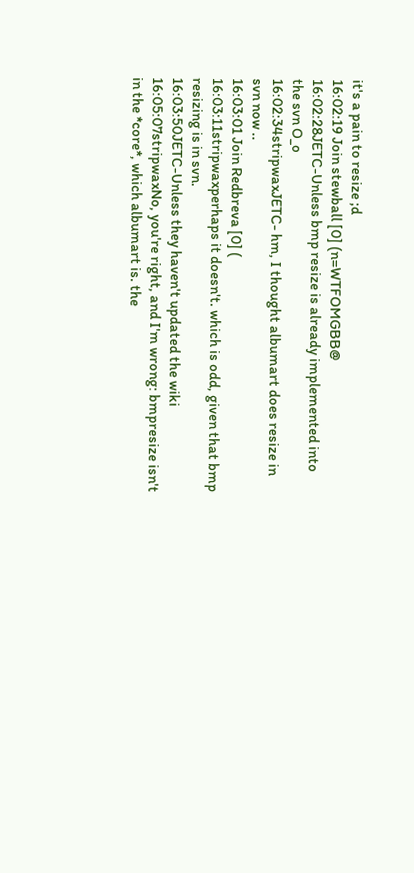it's a pain to resize ;d
16:02:19 Join stewball [0] (n=WTFOMGBB@
16:02:28JETC-Unless bmp resize is already implemented into the svn O_o
16:02:34stripwaxJETC- hm, I thought albumart does resize in svn now ..
16:03:01 Join Redbreva [0] (
16:03:11stripwaxperhaps it doesn't. which is odd, given that bmp resizing is in svn.
16:03:50JETC-Unless they haven't updated the wiki
16:05:07stripwaxNo, you're right, and I'm wrong: bmpresize isn't in the *core*, which albumart is. the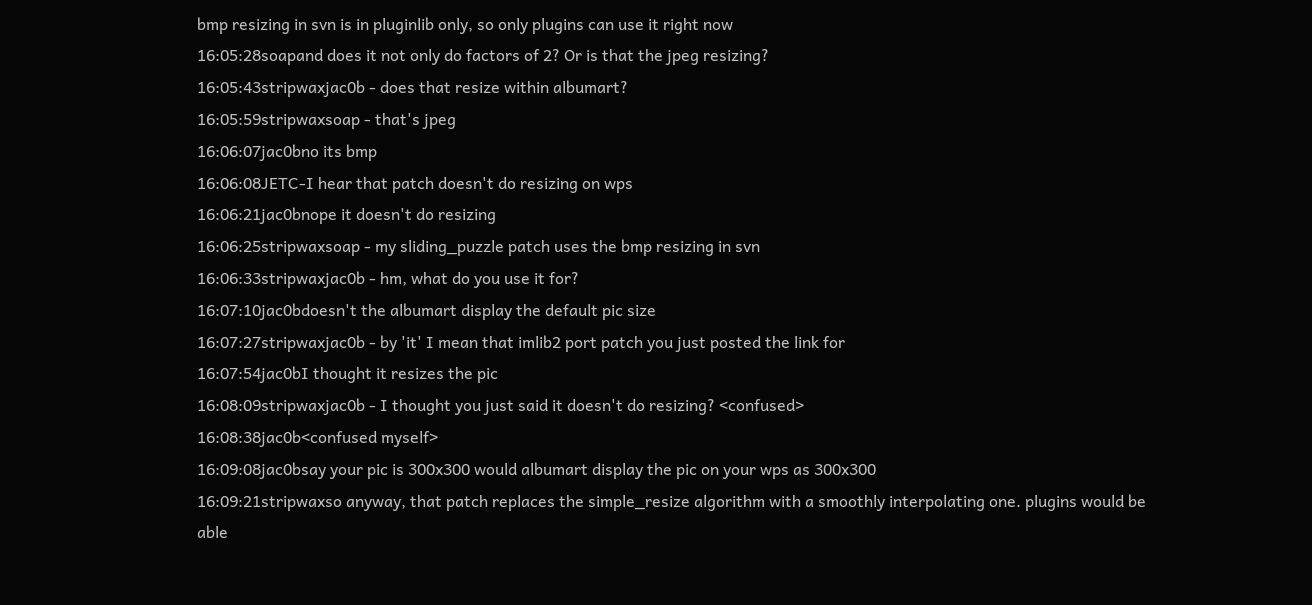bmp resizing in svn is in pluginlib only, so only plugins can use it right now
16:05:28soapand does it not only do factors of 2? Or is that the jpeg resizing?
16:05:43stripwaxjac0b - does that resize within albumart?
16:05:59stripwaxsoap - that's jpeg
16:06:07jac0bno its bmp
16:06:08JETC-I hear that patch doesn't do resizing on wps
16:06:21jac0bnope it doesn't do resizing
16:06:25stripwaxsoap - my sliding_puzzle patch uses the bmp resizing in svn
16:06:33stripwaxjac0b - hm, what do you use it for?
16:07:10jac0bdoesn't the albumart display the default pic size
16:07:27stripwaxjac0b - by 'it' I mean that imlib2 port patch you just posted the link for
16:07:54jac0bI thought it resizes the pic
16:08:09stripwaxjac0b - I thought you just said it doesn't do resizing? <confused>
16:08:38jac0b<confused myself>
16:09:08jac0bsay your pic is 300x300 would albumart display the pic on your wps as 300x300
16:09:21stripwaxso anyway, that patch replaces the simple_resize algorithm with a smoothly interpolating one. plugins would be able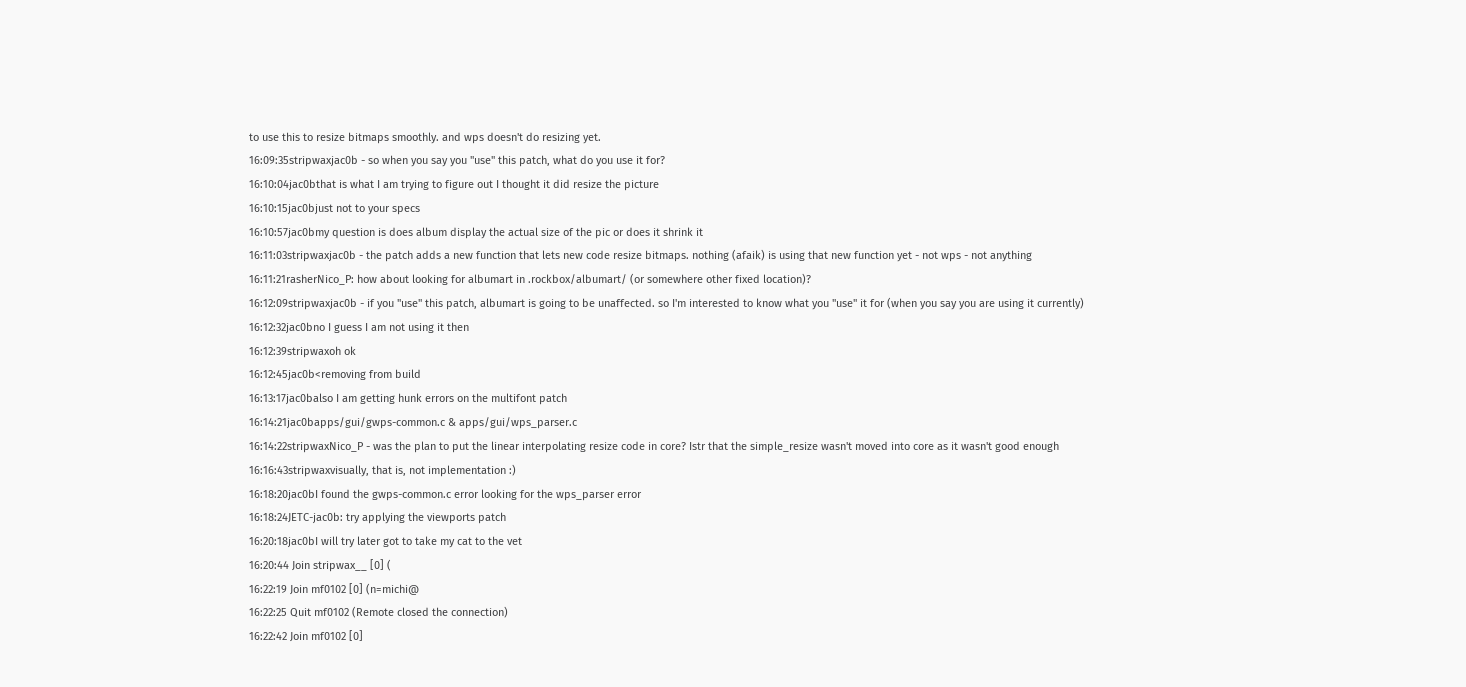to use this to resize bitmaps smoothly. and wps doesn't do resizing yet.
16:09:35stripwaxjac0b - so when you say you "use" this patch, what do you use it for?
16:10:04jac0bthat is what I am trying to figure out I thought it did resize the picture
16:10:15jac0bjust not to your specs
16:10:57jac0bmy question is does album display the actual size of the pic or does it shrink it
16:11:03stripwaxjac0b - the patch adds a new function that lets new code resize bitmaps. nothing (afaik) is using that new function yet - not wps - not anything
16:11:21rasherNico_P: how about looking for albumart in .rockbox/albumart/ (or somewhere other fixed location)?
16:12:09stripwaxjac0b - if you "use" this patch, albumart is going to be unaffected. so I'm interested to know what you "use" it for (when you say you are using it currently)
16:12:32jac0bno I guess I am not using it then
16:12:39stripwaxoh ok
16:12:45jac0b<removing from build
16:13:17jac0balso I am getting hunk errors on the multifont patch
16:14:21jac0bapps/gui/gwps-common.c & apps/gui/wps_parser.c
16:14:22stripwaxNico_P - was the plan to put the linear interpolating resize code in core? Istr that the simple_resize wasn't moved into core as it wasn't good enough
16:16:43stripwaxvisually, that is, not implementation :)
16:18:20jac0bI found the gwps-common.c error looking for the wps_parser error
16:18:24JETC-jac0b: try applying the viewports patch
16:20:18jac0bI will try later got to take my cat to the vet
16:20:44 Join stripwax__ [0] (
16:22:19 Join mf0102 [0] (n=michi@
16:22:25 Quit mf0102 (Remote closed the connection)
16:22:42 Join mf0102 [0]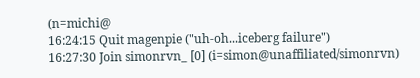(n=michi@
16:24:15 Quit magenpie ("uh-oh...iceberg failure")
16:27:30 Join simonrvn_ [0] (i=simon@unaffiliated/simonrvn)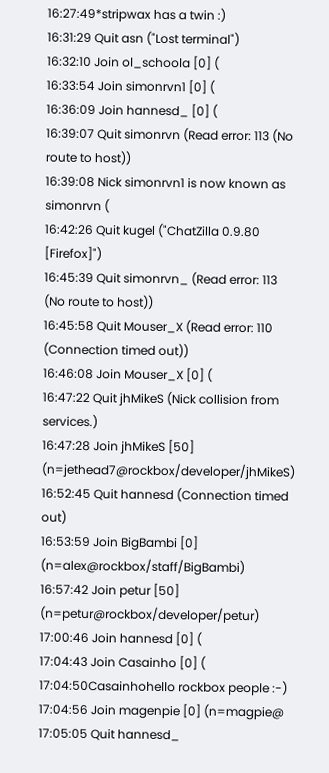16:27:49*stripwax has a twin :)
16:31:29 Quit asn ("Lost terminal")
16:32:10 Join ol_schoola [0] (
16:33:54 Join simonrvn1 [0] (
16:36:09 Join hannesd_ [0] (
16:39:07 Quit simonrvn (Read error: 113 (No route to host))
16:39:08 Nick simonrvn1 is now known as simonrvn (
16:42:26 Quit kugel ("ChatZilla 0.9.80 [Firefox]")
16:45:39 Quit simonrvn_ (Read error: 113 (No route to host))
16:45:58 Quit Mouser_X (Read error: 110 (Connection timed out))
16:46:08 Join Mouser_X [0] (
16:47:22 Quit jhMikeS (Nick collision from services.)
16:47:28 Join jhMikeS [50] (n=jethead7@rockbox/developer/jhMikeS)
16:52:45 Quit hannesd (Connection timed out)
16:53:59 Join BigBambi [0] (n=alex@rockbox/staff/BigBambi)
16:57:42 Join petur [50] (n=petur@rockbox/developer/petur)
17:00:46 Join hannesd [0] (
17:04:43 Join Casainho [0] (
17:04:50Casainhohello rockbox people :-)
17:04:56 Join magenpie [0] (n=magpie@
17:05:05 Quit hannesd_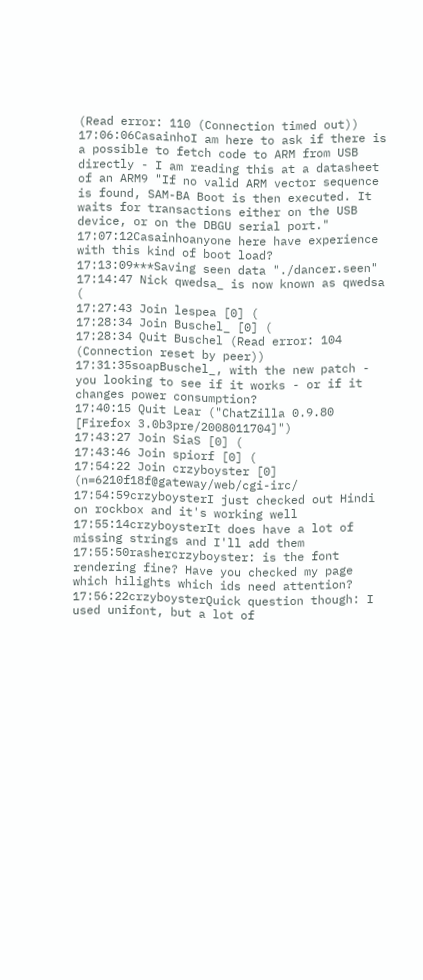(Read error: 110 (Connection timed out))
17:06:06CasainhoI am here to ask if there is a possible to fetch code to ARM from USB directly - I am reading this at a datasheet of an ARM9 "If no valid ARM vector sequence is found, SAM-BA Boot is then executed. It waits for transactions either on the USB device, or on the DBGU serial port."
17:07:12Casainhoanyone here have experience with this kind of boot load?
17:13:09***Saving seen data "./dancer.seen"
17:14:47 Nick qwedsa_ is now known as qwedsa (
17:27:43 Join lespea [0] (
17:28:34 Join Buschel_ [0] (
17:28:34 Quit Buschel (Read error: 104 (Connection reset by peer))
17:31:35soapBuschel_, with the new patch - you looking to see if it works - or if it changes power consumption?
17:40:15 Quit Lear ("ChatZilla 0.9.80 [Firefox 3.0b3pre/2008011704]")
17:43:27 Join SiaS [0] (
17:43:46 Join spiorf [0] (
17:54:22 Join crzyboyster [0] (n=6210f18f@gateway/web/cgi-irc/
17:54:59crzyboysterI just checked out Hindi on rockbox and it's working well
17:55:14crzyboysterIt does have a lot of missing strings and I'll add them
17:55:50rashercrzyboyster: is the font rendering fine? Have you checked my page which hilights which ids need attention?
17:56:22crzyboysterQuick question though: I used unifont, but a lot of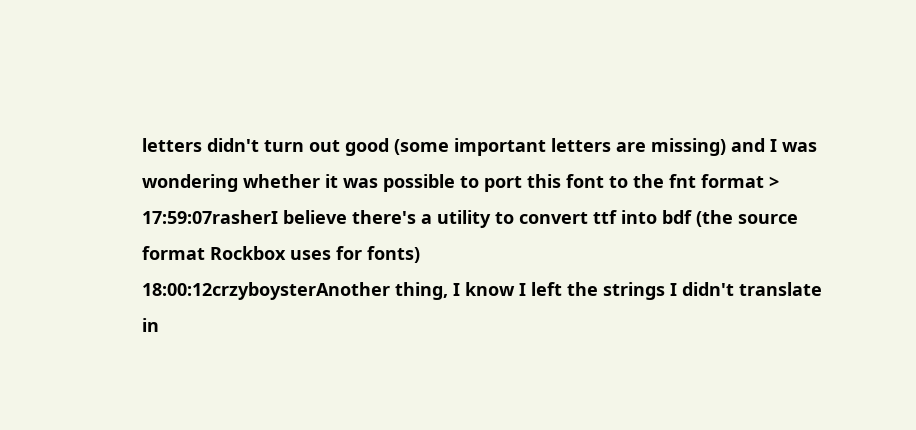letters didn't turn out good (some important letters are missing) and I was wondering whether it was possible to port this font to the fnt format >
17:59:07rasherI believe there's a utility to convert ttf into bdf (the source format Rockbox uses for fonts)
18:00:12crzyboysterAnother thing, I know I left the strings I didn't translate in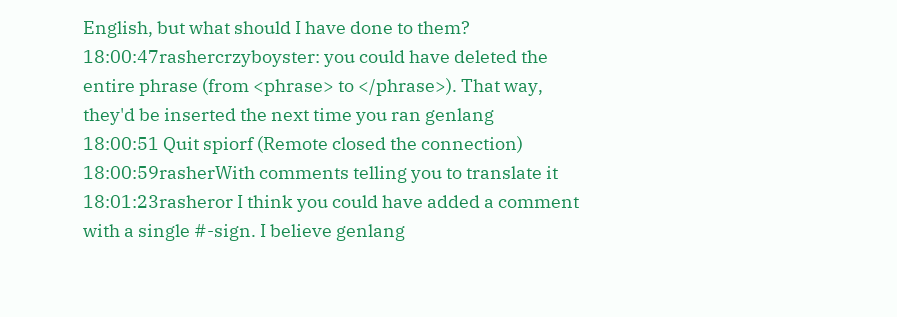English, but what should I have done to them?
18:00:47rashercrzyboyster: you could have deleted the entire phrase (from <phrase> to </phrase>). That way, they'd be inserted the next time you ran genlang
18:00:51 Quit spiorf (Remote closed the connection)
18:00:59rasherWith comments telling you to translate it
18:01:23rasheror I think you could have added a comment with a single #-sign. I believe genlang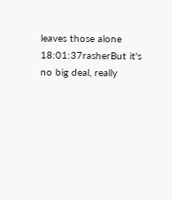leaves those alone
18:01:37rasherBut it's no big deal, really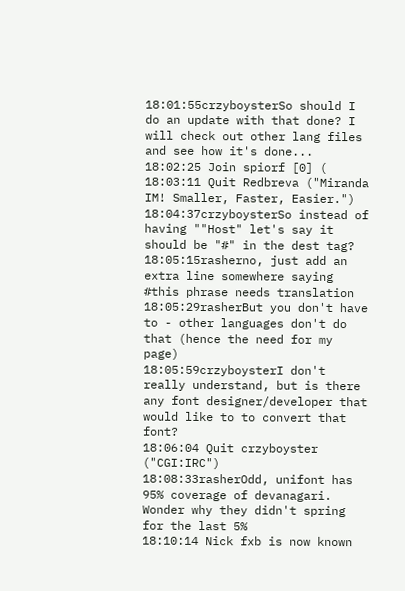18:01:55crzyboysterSo should I do an update with that done? I will check out other lang files and see how it's done...
18:02:25 Join spiorf [0] (
18:03:11 Quit Redbreva ("Miranda IM! Smaller, Faster, Easier.")
18:04:37crzyboysterSo instead of having ""Host" let's say it should be "#" in the dest tag?
18:05:15rasherno, just add an extra line somewhere saying #this phrase needs translation
18:05:29rasherBut you don't have to - other languages don't do that (hence the need for my page)
18:05:59crzyboysterI don't really understand, but is there any font designer/developer that would like to to convert that font?
18:06:04 Quit crzyboyster ("CGI:IRC")
18:08:33rasherOdd, unifont has 95% coverage of devanagari. Wonder why they didn't spring for the last 5%
18:10:14 Nick fxb is now known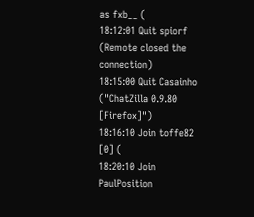as fxb__ (
18:12:01 Quit spiorf (Remote closed the connection)
18:15:00 Quit Casainho ("ChatZilla 0.9.80 [Firefox]")
18:16:10 Join toffe82 [0] (
18:20:10 Join PaulPosition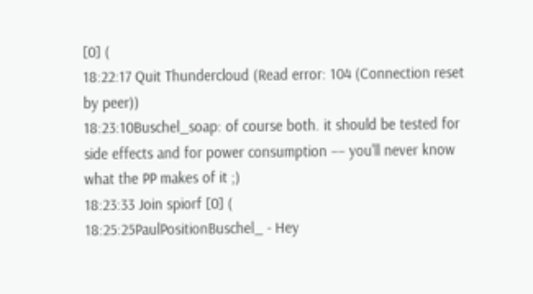[0] (
18:22:17 Quit Thundercloud (Read error: 104 (Connection reset by peer))
18:23:10Buschel_soap: of course both. it should be tested for side effects and for power consumption −− you'll never know what the PP makes of it ;)
18:23:33 Join spiorf [0] (
18:25:25PaulPositionBuschel_ - Hey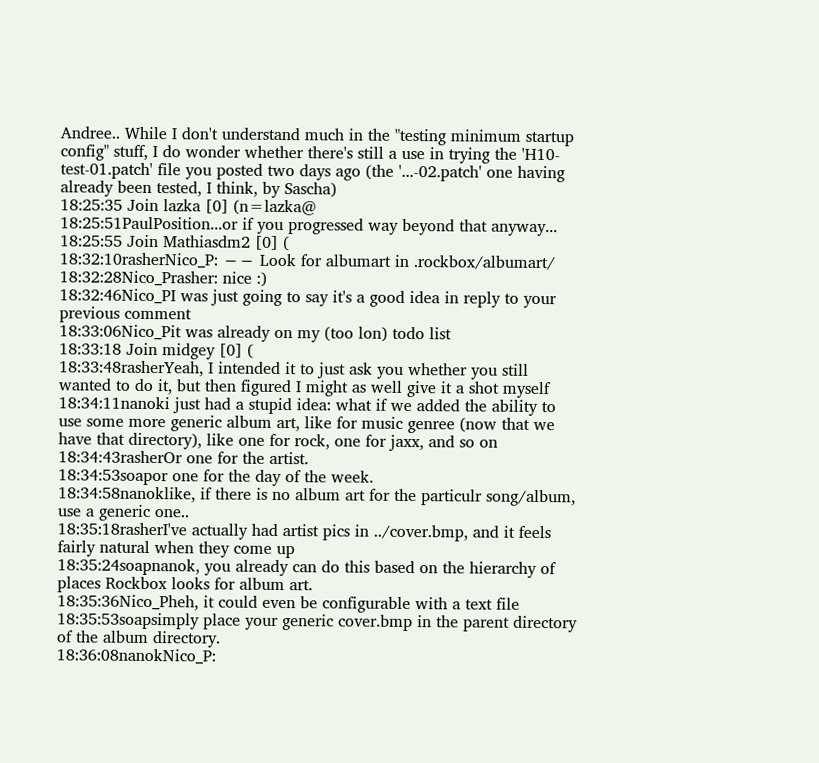Andree.. While I don't understand much in the "testing minimum startup config" stuff, I do wonder whether there's still a use in trying the 'H10-test-01.patch' file you posted two days ago (the '...-02.patch' one having already been tested, I think, by Sascha)
18:25:35 Join lazka [0] (n=lazka@
18:25:51PaulPosition...or if you progressed way beyond that anyway...
18:25:55 Join Mathiasdm2 [0] (
18:32:10rasherNico_P: −− Look for albumart in .rockbox/albumart/
18:32:28Nico_Prasher: nice :)
18:32:46Nico_PI was just going to say it's a good idea in reply to your previous comment
18:33:06Nico_Pit was already on my (too lon) todo list
18:33:18 Join midgey [0] (
18:33:48rasherYeah, I intended it to just ask you whether you still wanted to do it, but then figured I might as well give it a shot myself
18:34:11nanoki just had a stupid idea: what if we added the ability to use some more generic album art, like for music genree (now that we have that directory), like one for rock, one for jaxx, and so on
18:34:43rasherOr one for the artist.
18:34:53soapor one for the day of the week.
18:34:58nanoklike, if there is no album art for the particulr song/album, use a generic one..
18:35:18rasherI've actually had artist pics in ../cover.bmp, and it feels fairly natural when they come up
18:35:24soapnanok, you already can do this based on the hierarchy of places Rockbox looks for album art.
18:35:36Nico_Pheh, it could even be configurable with a text file
18:35:53soapsimply place your generic cover.bmp in the parent directory of the album directory.
18:36:08nanokNico_P: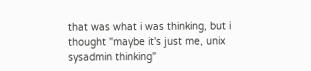that was what i was thinking, but i thought "maybe it's just me, unix sysadmin thinking"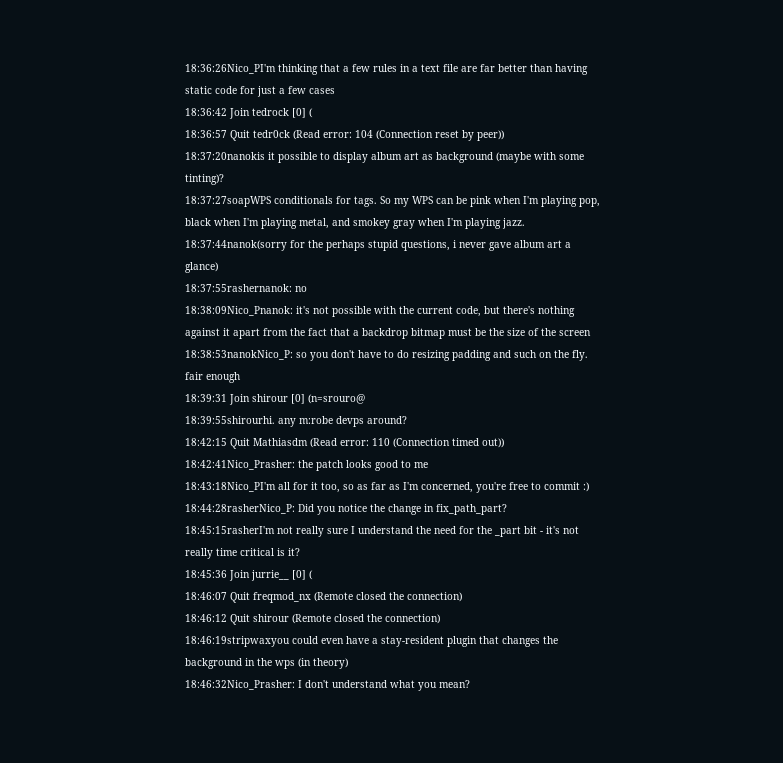18:36:26Nico_PI'm thinking that a few rules in a text file are far better than having static code for just a few cases
18:36:42 Join tedrock [0] (
18:36:57 Quit tedr0ck (Read error: 104 (Connection reset by peer))
18:37:20nanokis it possible to display album art as background (maybe with some tinting)?
18:37:27soapWPS conditionals for tags. So my WPS can be pink when I'm playing pop, black when I'm playing metal, and smokey gray when I'm playing jazz.
18:37:44nanok(sorry for the perhaps stupid questions, i never gave album art a glance)
18:37:55rashernanok: no
18:38:09Nico_Pnanok: it's not possible with the current code, but there's nothing against it apart from the fact that a backdrop bitmap must be the size of the screen
18:38:53nanokNico_P: so you don't have to do resizing padding and such on the fly. fair enough
18:39:31 Join shirour [0] (n=srouro@
18:39:55shirourhi. any m:robe devps around?
18:42:15 Quit Mathiasdm (Read error: 110 (Connection timed out))
18:42:41Nico_Prasher: the patch looks good to me
18:43:18Nico_PI'm all for it too, so as far as I'm concerned, you're free to commit :)
18:44:28rasherNico_P: Did you notice the change in fix_path_part?
18:45:15rasherI'm not really sure I understand the need for the _part bit - it's not really time critical is it?
18:45:36 Join jurrie__ [0] (
18:46:07 Quit freqmod_nx (Remote closed the connection)
18:46:12 Quit shirour (Remote closed the connection)
18:46:19stripwaxyou could even have a stay-resident plugin that changes the background in the wps (in theory)
18:46:32Nico_Prasher: I don't understand what you mean?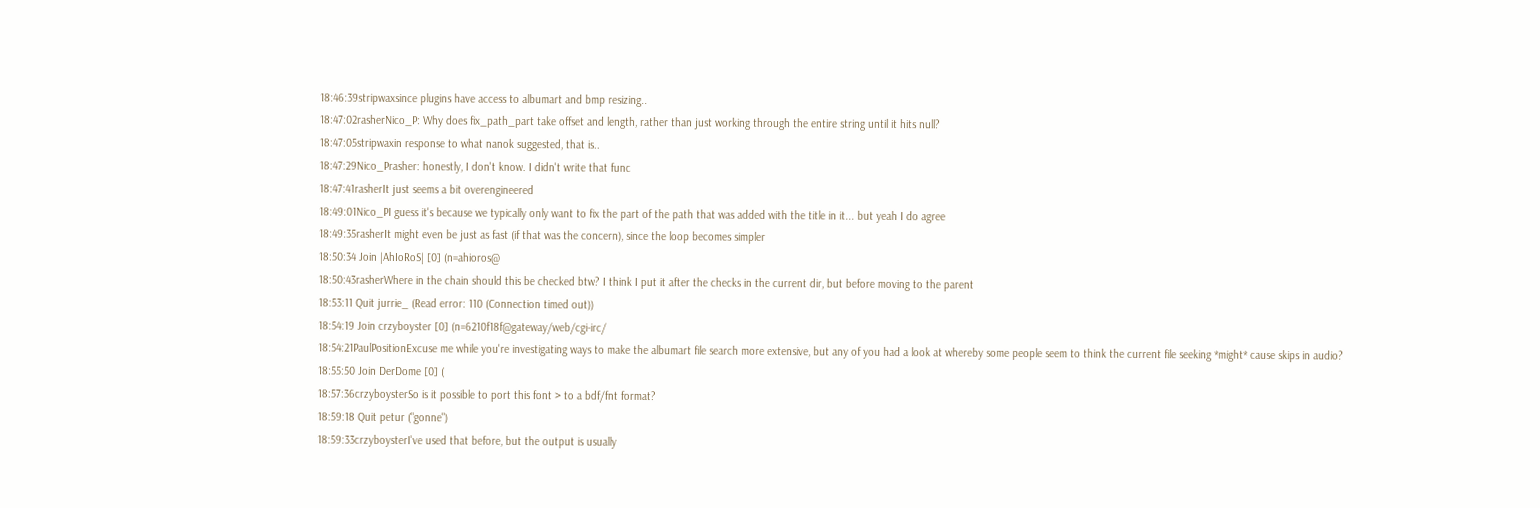18:46:39stripwaxsince plugins have access to albumart and bmp resizing..
18:47:02rasherNico_P: Why does fix_path_part take offset and length, rather than just working through the entire string until it hits null?
18:47:05stripwaxin response to what nanok suggested, that is..
18:47:29Nico_Prasher: honestly, I don't know. I didn't write that func
18:47:41rasherIt just seems a bit overengineered
18:49:01Nico_PI guess it's because we typically only want to fix the part of the path that was added with the title in it... but yeah I do agree
18:49:35rasherIt might even be just as fast (if that was the concern), since the loop becomes simpler
18:50:34 Join |AhIoRoS| [0] (n=ahioros@
18:50:43rasherWhere in the chain should this be checked btw? I think I put it after the checks in the current dir, but before moving to the parent
18:53:11 Quit jurrie_ (Read error: 110 (Connection timed out))
18:54:19 Join crzyboyster [0] (n=6210f18f@gateway/web/cgi-irc/
18:54:21PaulPositionExcuse me while you're investigating ways to make the albumart file search more extensive, but any of you had a look at whereby some people seem to think the current file seeking *might* cause skips in audio?
18:55:50 Join DerDome [0] (
18:57:36crzyboysterSo is it possible to port this font > to a bdf/fnt format?
18:59:18 Quit petur ("gonne")
18:59:33crzyboysterI've used that before, but the output is usually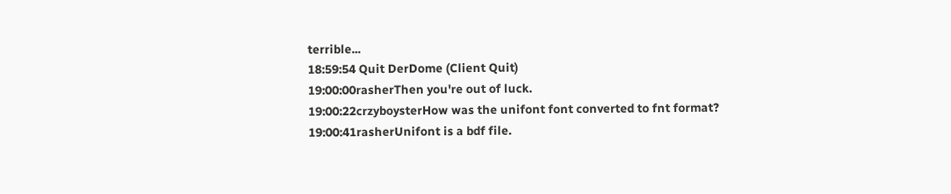terrible...
18:59:54 Quit DerDome (Client Quit)
19:00:00rasherThen you're out of luck.
19:00:22crzyboysterHow was the unifont font converted to fnt format?
19:00:41rasherUnifont is a bdf file.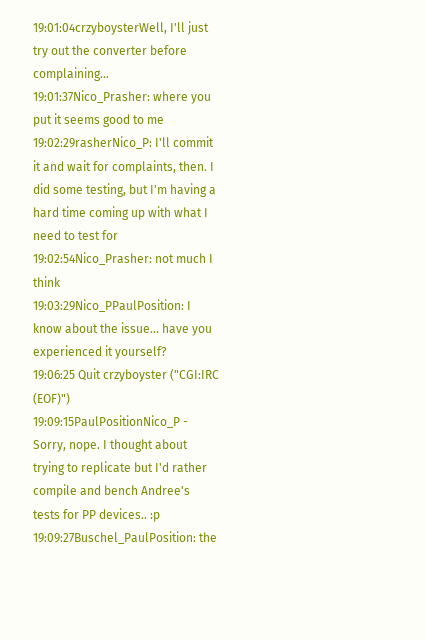19:01:04crzyboysterWell, I'll just try out the converter before complaining...
19:01:37Nico_Prasher: where you put it seems good to me
19:02:29rasherNico_P: I'll commit it and wait for complaints, then. I did some testing, but I'm having a hard time coming up with what I need to test for
19:02:54Nico_Prasher: not much I think
19:03:29Nico_PPaulPosition: I know about the issue... have you experienced it yourself?
19:06:25 Quit crzyboyster ("CGI:IRC (EOF)")
19:09:15PaulPositionNico_P - Sorry, nope. I thought about trying to replicate but I'd rather compile and bench Andree's tests for PP devices.. :p
19:09:27Buschel_PaulPosition: the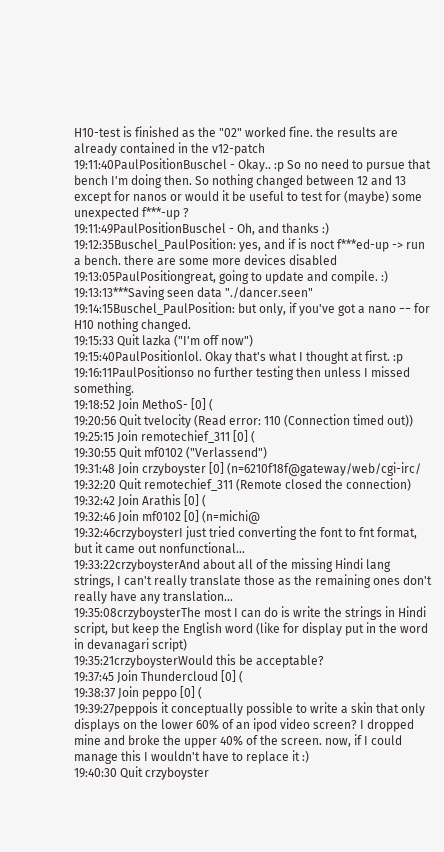H10-test is finished as the "02" worked fine. the results are already contained in the v12-patch
19:11:40PaulPositionBuschel - Okay.. :p So no need to pursue that bench I'm doing then. So nothing changed between 12 and 13 except for nanos or would it be useful to test for (maybe) some unexpected f***-up ?
19:11:49PaulPositionBuschel - Oh, and thanks :)
19:12:35Buschel_PaulPosition: yes, and if is noct f***ed-up -> run a bench. there are some more devices disabled
19:13:05PaulPositiongreat, going to update and compile. :)
19:13:13***Saving seen data "./dancer.seen"
19:14:15Buschel_PaulPosition: but only, if you've got a nano −− for H10 nothing changed.
19:15:33 Quit lazka ("I'm off now")
19:15:40PaulPositionlol. Okay that's what I thought at first. :p
19:16:11PaulPositionso no further testing then unless I missed something.
19:18:52 Join MethoS- [0] (
19:20:56 Quit tvelocity (Read error: 110 (Connection timed out))
19:25:15 Join remotechief_311 [0] (
19:30:55 Quit mf0102 ("Verlassend")
19:31:48 Join crzyboyster [0] (n=6210f18f@gateway/web/cgi-irc/
19:32:20 Quit remotechief_311 (Remote closed the connection)
19:32:42 Join Arathis [0] (
19:32:46 Join mf0102 [0] (n=michi@
19:32:46crzyboysterI just tried converting the font to fnt format, but it came out nonfunctional...
19:33:22crzyboysterAnd about all of the missing Hindi lang strings, I can't really translate those as the remaining ones don't really have any translation...
19:35:08crzyboysterThe most I can do is write the strings in Hindi script, but keep the English word (like for display put in the word in devanagari script)
19:35:21crzyboysterWould this be acceptable?
19:37:45 Join Thundercloud [0] (
19:38:37 Join peppo [0] (
19:39:27peppois it conceptually possible to write a skin that only displays on the lower 60% of an ipod video screen? I dropped mine and broke the upper 40% of the screen. now, if I could manage this I wouldn't have to replace it :)
19:40:30 Quit crzyboyster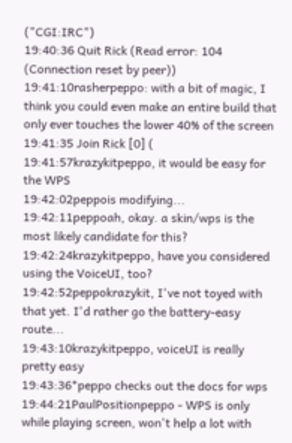("CGI:IRC")
19:40:36 Quit Rick (Read error: 104 (Connection reset by peer))
19:41:10rasherpeppo: with a bit of magic, I think you could even make an entire build that only ever touches the lower 40% of the screen
19:41:35 Join Rick [0] (
19:41:57krazykitpeppo, it would be easy for the WPS
19:42:02peppois modifying...
19:42:11peppoah, okay. a skin/wps is the most likely candidate for this?
19:42:24krazykitpeppo, have you considered using the VoiceUI, too?
19:42:52peppokrazykit, I've not toyed with that yet. I'd rather go the battery-easy route...
19:43:10krazykitpeppo, voiceUI is really pretty easy
19:43:36*peppo checks out the docs for wps
19:44:21PaulPositionpeppo - WPS is only while playing screen, won't help a lot with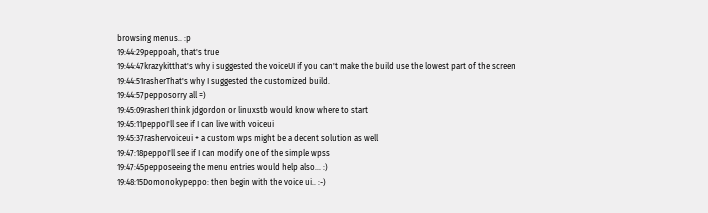browsing menus.. :p
19:44:29peppoah, that's true
19:44:47krazykitthat's why i suggested the voiceUI if you can't make the build use the lowest part of the screen
19:44:51rasherThat's why I suggested the customized build.
19:44:57pepposorry all =)
19:45:09rasherI think jdgordon or linuxstb would know where to start
19:45:11peppoI'll see if I can live with voiceui
19:45:37rashervoiceui + a custom wps might be a decent solution as well
19:47:18peppoI'll see if I can modify one of the simple wpss
19:47:45pepposeeing the menu entries would help also... :)
19:48:15Domonokypeppo: then begin with the voice ui.. :-)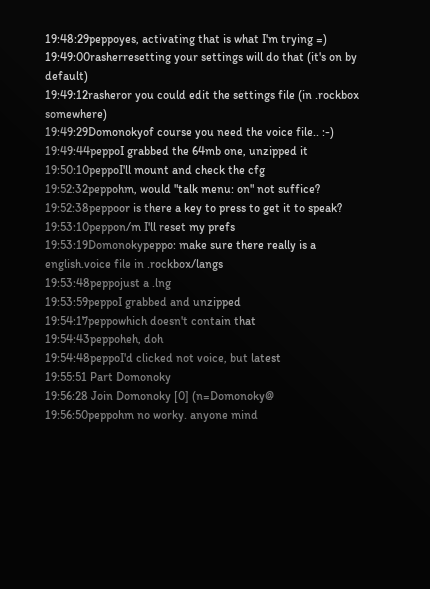19:48:29peppoyes, activating that is what I'm trying =)
19:49:00rasherresetting your settings will do that (it's on by default)
19:49:12rasheror you could edit the settings file (in .rockbox somewhere)
19:49:29Domonokyof course you need the voice file.. :-)
19:49:44peppoI grabbed the 64mb one, unzipped it
19:50:10peppoI'll mount and check the cfg
19:52:32peppohm, would "talk menu: on" not suffice?
19:52:38peppoor is there a key to press to get it to speak?
19:53:10peppon/m I'll reset my prefs
19:53:19Domonokypeppo: make sure there really is a english.voice file in .rockbox/langs
19:53:48peppojust a .lng
19:53:59peppoI grabbed and unzipped
19:54:17peppowhich doesn't contain that
19:54:43peppoheh, doh
19:54:48peppoI'd clicked not voice, but latest
19:55:51 Part Domonoky
19:56:28 Join Domonoky [0] (n=Domonoky@
19:56:50peppohm no worky. anyone mind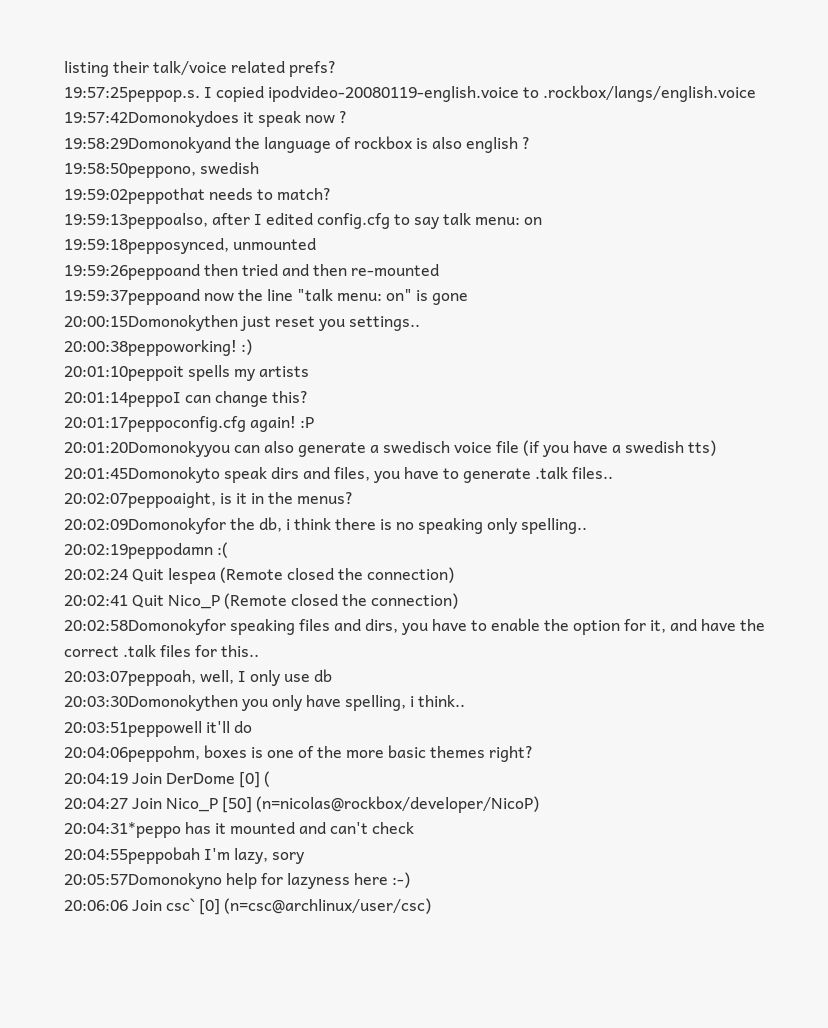listing their talk/voice related prefs?
19:57:25peppop.s. I copied ipodvideo-20080119-english.voice to .rockbox/langs/english.voice
19:57:42Domonokydoes it speak now ?
19:58:29Domonokyand the language of rockbox is also english ?
19:58:50peppono, swedish
19:59:02peppothat needs to match?
19:59:13peppoalso, after I edited config.cfg to say talk menu: on
19:59:18pepposynced, unmounted
19:59:26peppoand then tried and then re-mounted
19:59:37peppoand now the line "talk menu: on" is gone
20:00:15Domonokythen just reset you settings..
20:00:38peppoworking! :)
20:01:10peppoit spells my artists
20:01:14peppoI can change this?
20:01:17peppoconfig.cfg again! :P
20:01:20Domonokyyou can also generate a swedisch voice file (if you have a swedish tts)
20:01:45Domonokyto speak dirs and files, you have to generate .talk files..
20:02:07peppoaight, is it in the menus?
20:02:09Domonokyfor the db, i think there is no speaking only spelling..
20:02:19peppodamn :(
20:02:24 Quit lespea (Remote closed the connection)
20:02:41 Quit Nico_P (Remote closed the connection)
20:02:58Domonokyfor speaking files and dirs, you have to enable the option for it, and have the correct .talk files for this..
20:03:07peppoah, well, I only use db
20:03:30Domonokythen you only have spelling, i think..
20:03:51peppowell it'll do
20:04:06peppohm, boxes is one of the more basic themes right?
20:04:19 Join DerDome [0] (
20:04:27 Join Nico_P [50] (n=nicolas@rockbox/developer/NicoP)
20:04:31*peppo has it mounted and can't check
20:04:55peppobah I'm lazy, sory
20:05:57Domonokyno help for lazyness here :-)
20:06:06 Join csc` [0] (n=csc@archlinux/user/csc)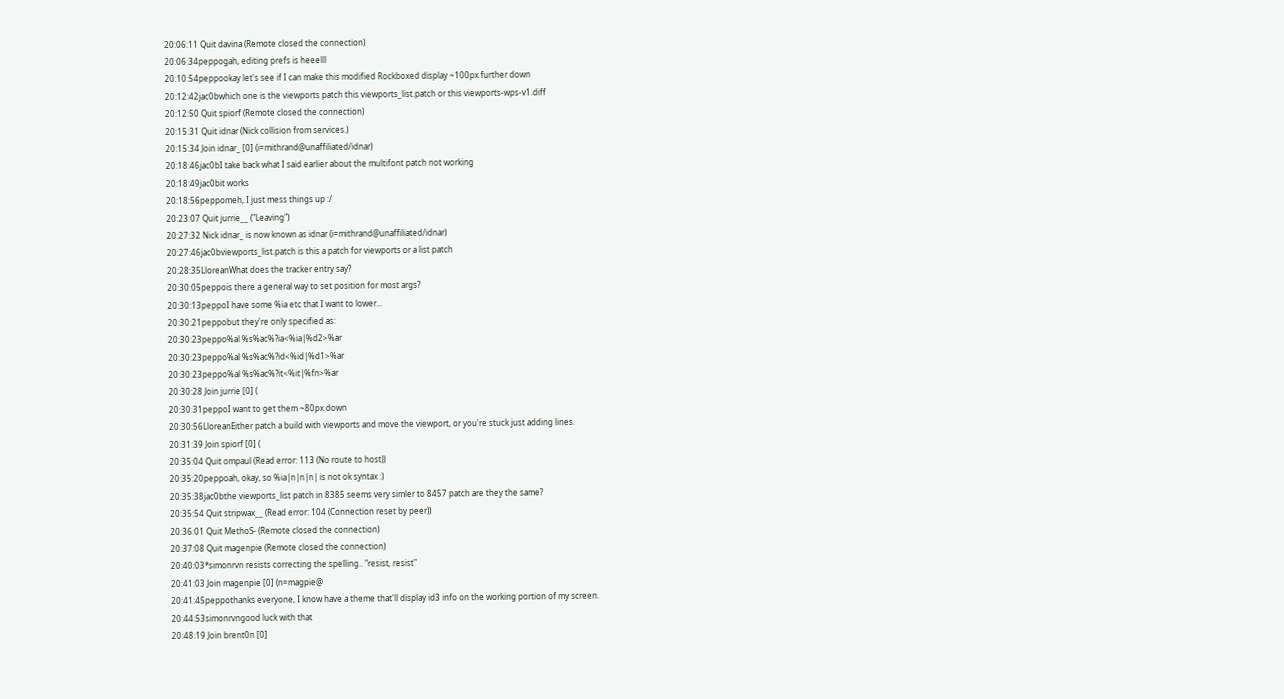20:06:11 Quit davina (Remote closed the connection)
20:06:34peppogah, editing prefs is heeelll
20:10:54peppookay let's see if I can make this modified Rockboxed display ~100px further down
20:12:42jac0bwhich one is the viewports patch this viewports_list.patch or this viewports-wps-v1.diff
20:12:50 Quit spiorf (Remote closed the connection)
20:15:31 Quit idnar (Nick collision from services.)
20:15:34 Join idnar_ [0] (i=mithrand@unaffiliated/idnar)
20:18:46jac0bI take back what I said earlier about the multifont patch not working
20:18:49jac0bit works
20:18:56peppomeh, I just mess things up :/
20:23:07 Quit jurrie__ ("Leaving")
20:27:32 Nick idnar_ is now known as idnar (i=mithrand@unaffiliated/idnar)
20:27:46jac0bviewports_list.patch is this a patch for viewports or a list patch
20:28:35LloreanWhat does the tracker entry say?
20:30:05peppois there a general way to set position for most args?
20:30:13peppoI have some %ia etc that I want to lower...
20:30:21peppobut they're only specified as:
20:30:23peppo%al %s%ac%?ia<%ia|%d2>%ar
20:30:23peppo%al %s%ac%?id<%id|%d1>%ar
20:30:23peppo%al %s%ac%?it<%it|%fn>%ar
20:30:28 Join jurrie [0] (
20:30:31peppoI want to get them ~80px down
20:30:56LloreanEither patch a build with viewports and move the viewport, or you're stuck just adding lines.
20:31:39 Join spiorf [0] (
20:35:04 Quit ompaul (Read error: 113 (No route to host))
20:35:20peppoah, okay, so %ia|n|n|n| is not ok syntax :)
20:35:38jac0bthe viewports_list patch in 8385 seems very simler to 8457 patch are they the same?
20:35:54 Quit stripwax__ (Read error: 104 (Connection reset by peer))
20:36:01 Quit MethoS- (Remote closed the connection)
20:37:08 Quit magenpie (Remote closed the connection)
20:40:03*simonrvn resists correcting the spelling.. "resist, resist"
20:41:03 Join magenpie [0] (n=magpie@
20:41:45peppothanks everyone, I know have a theme that'll display id3 info on the working portion of my screen.
20:44:53simonrvngood luck with that
20:48:19 Join brent0n [0]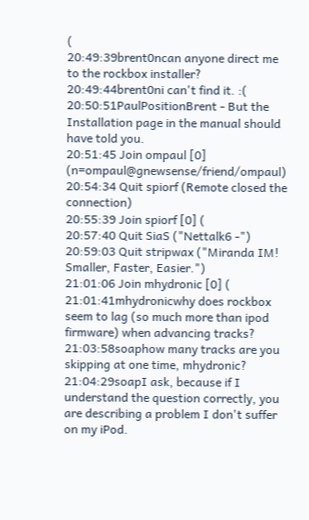(
20:49:39brent0ncan anyone direct me to the rockbox installer?
20:49:44brent0ni can't find it. :(
20:50:51PaulPositionBrent - But the Installation page in the manual should have told you.
20:51:45 Join ompaul [0] (n=ompaul@gnewsense/friend/ompaul)
20:54:34 Quit spiorf (Remote closed the connection)
20:55:39 Join spiorf [0] (
20:57:40 Quit SiaS ("Nettalk6 -")
20:59:03 Quit stripwax ("Miranda IM! Smaller, Faster, Easier.")
21:01:06 Join mhydronic [0] (
21:01:41mhydronicwhy does rockbox seem to lag (so much more than ipod firmware) when advancing tracks?
21:03:58soaphow many tracks are you skipping at one time, mhydronic?
21:04:29soapI ask, because if I understand the question correctly, you are describing a problem I don't suffer on my iPod.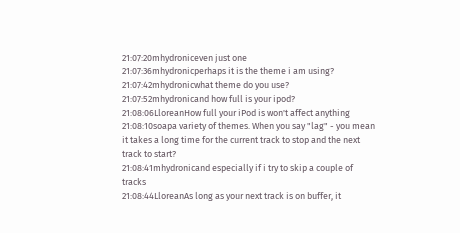21:07:20mhydroniceven just one
21:07:36mhydronicperhaps it is the theme i am using?
21:07:42mhydronicwhat theme do you use?
21:07:52mhydronicand how full is your ipod?
21:08:06LloreanHow full your iPod is won't affect anything
21:08:10soapa variety of themes. When you say "lag" - you mean it takes a long time for the current track to stop and the next track to start?
21:08:41mhydronicand especially if i try to skip a couple of tracks
21:08:44LloreanAs long as your next track is on buffer, it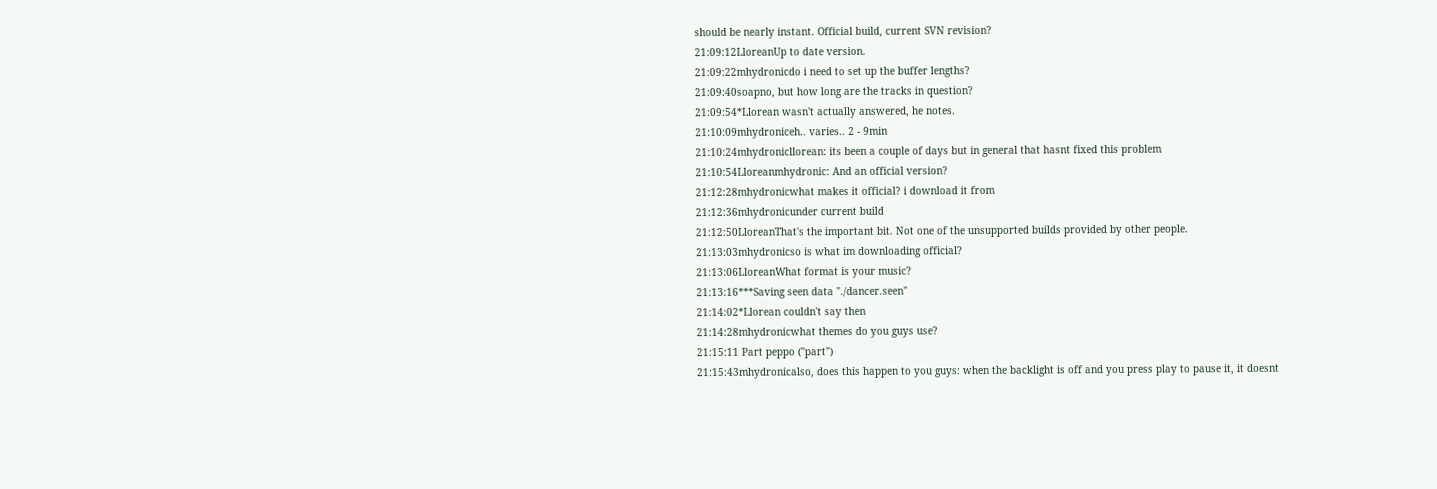should be nearly instant. Official build, current SVN revision?
21:09:12LloreanUp to date version.
21:09:22mhydronicdo i need to set up the buffer lengths?
21:09:40soapno, but how long are the tracks in question?
21:09:54*Llorean wasn't actually answered, he notes.
21:10:09mhydroniceh.. varies.. 2 - 9min
21:10:24mhydronicllorean: its been a couple of days but in general that hasnt fixed this problem
21:10:54Lloreanmhydronic: And an official version?
21:12:28mhydronicwhat makes it official? i download it from
21:12:36mhydronicunder current build
21:12:50LloreanThat's the important bit. Not one of the unsupported builds provided by other people.
21:13:03mhydronicso is what im downloading official?
21:13:06LloreanWhat format is your music?
21:13:16***Saving seen data "./dancer.seen"
21:14:02*Llorean couldn't say then
21:14:28mhydronicwhat themes do you guys use?
21:15:11 Part peppo ("part")
21:15:43mhydronicalso, does this happen to you guys: when the backlight is off and you press play to pause it, it doesnt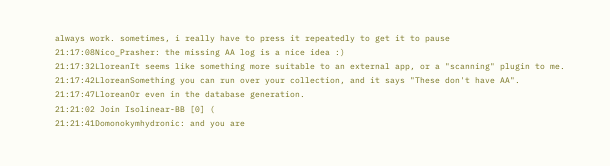always work. sometimes, i really have to press it repeatedly to get it to pause
21:17:08Nico_Prasher: the missing AA log is a nice idea :)
21:17:32LloreanIt seems like something more suitable to an external app, or a "scanning" plugin to me.
21:17:42LloreanSomething you can run over your collection, and it says "These don't have AA".
21:17:47LloreanOr even in the database generation.
21:21:02 Join Isolinear-BB [0] (
21:21:41Domonokymhydronic: and you are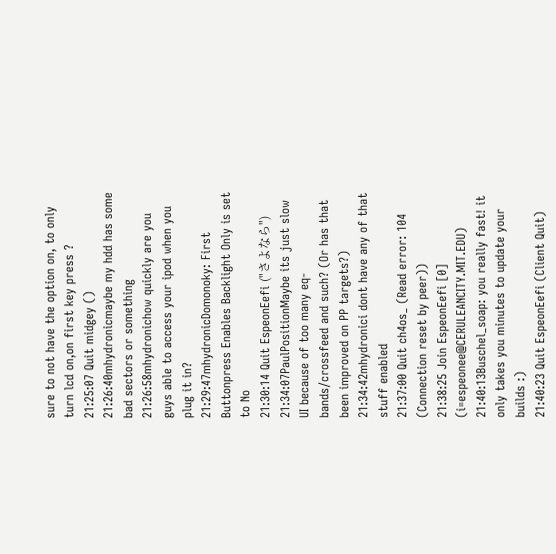sure to not have the option on, to only turn lcd on,on first key press ?
21:25:07 Quit midgey ()
21:26:40mhydronicmaybe my hdd has some bad sectors or something
21:26:58mhydronichow quickly are you guys able to access your ipod when you plug it in?
21:29:47mhydronicDomonoky: First Buttonpress Enables Backlight Only is set to No
21:30:14 Quit EspeonEefi ("さよなら")
21:34:07PaulPositionMaybe its just slow UI because of too many eq-bands/crossfeed and such? (Or has that been improved on PP targets?)
21:34:42mhydronici dont have any of that stuff enabled
21:37:00 Quit ch4os_ (Read error: 104 (Connection reset by peer))
21:38:25 Join EspeonEefi [0] (i=espeonee@CERULEANCITY.MIT.EDU)
21:40:13Buschel_soap: you really fast! it only takes you minutes to update your builds :)
21:40:23 Quit EspeonEefi (Client Quit)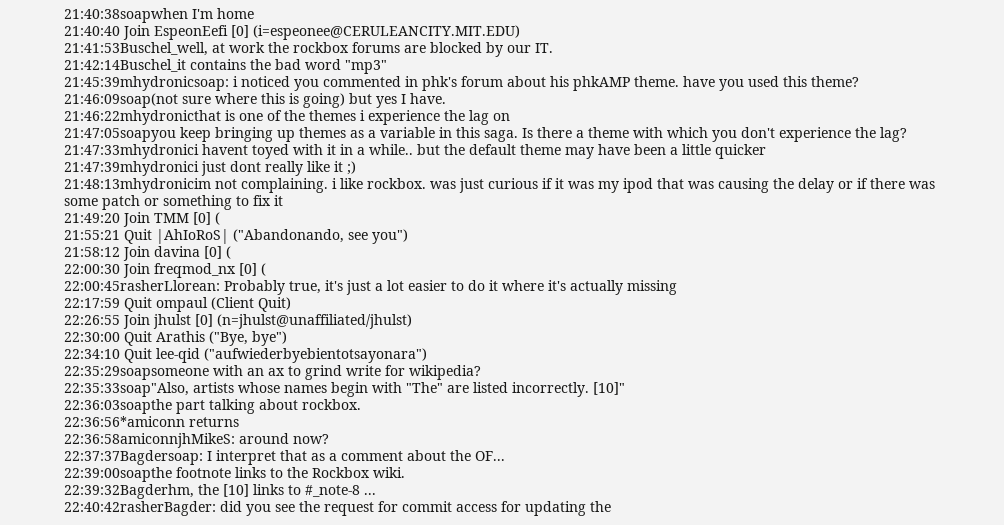21:40:38soapwhen I'm home
21:40:40 Join EspeonEefi [0] (i=espeonee@CERULEANCITY.MIT.EDU)
21:41:53Buschel_well, at work the rockbox forums are blocked by our IT.
21:42:14Buschel_it contains the bad word "mp3"
21:45:39mhydronicsoap: i noticed you commented in phk's forum about his phkAMP theme. have you used this theme?
21:46:09soap(not sure where this is going) but yes I have.
21:46:22mhydronicthat is one of the themes i experience the lag on
21:47:05soapyou keep bringing up themes as a variable in this saga. Is there a theme with which you don't experience the lag?
21:47:33mhydronici havent toyed with it in a while.. but the default theme may have been a little quicker
21:47:39mhydronici just dont really like it ;)
21:48:13mhydronicim not complaining. i like rockbox. was just curious if it was my ipod that was causing the delay or if there was some patch or something to fix it
21:49:20 Join TMM [0] (
21:55:21 Quit |AhIoRoS| ("Abandonando, see you")
21:58:12 Join davina [0] (
22:00:30 Join freqmod_nx [0] (
22:00:45rasherLlorean: Probably true, it's just a lot easier to do it where it's actually missing
22:17:59 Quit ompaul (Client Quit)
22:26:55 Join jhulst [0] (n=jhulst@unaffiliated/jhulst)
22:30:00 Quit Arathis ("Bye, bye")
22:34:10 Quit lee-qid ("aufwiederbyebientotsayonara")
22:35:29soapsomeone with an ax to grind write for wikipedia?
22:35:33soap"Also, artists whose names begin with "The" are listed incorrectly. [10]"
22:36:03soapthe part talking about rockbox.
22:36:56*amiconn returns
22:36:58amiconnjhMikeS: around now?
22:37:37Bagdersoap: I interpret that as a comment about the OF...
22:39:00soapthe footnote links to the Rockbox wiki.
22:39:32Bagderhm, the [10] links to #_note-8 ...
22:40:42rasherBagder: did you see the request for commit access for updating the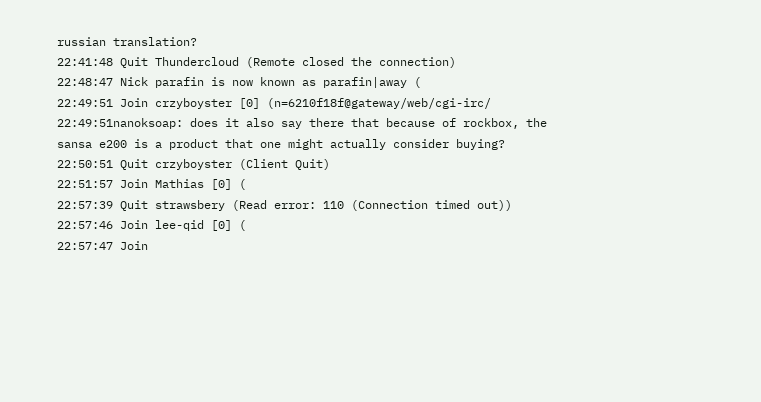russian translation?
22:41:48 Quit Thundercloud (Remote closed the connection)
22:48:47 Nick parafin is now known as parafin|away (
22:49:51 Join crzyboyster [0] (n=6210f18f@gateway/web/cgi-irc/
22:49:51nanoksoap: does it also say there that because of rockbox, the sansa e200 is a product that one might actually consider buying?
22:50:51 Quit crzyboyster (Client Quit)
22:51:57 Join Mathias [0] (
22:57:39 Quit strawsbery (Read error: 110 (Connection timed out))
22:57:46 Join lee-qid [0] (
22:57:47 Join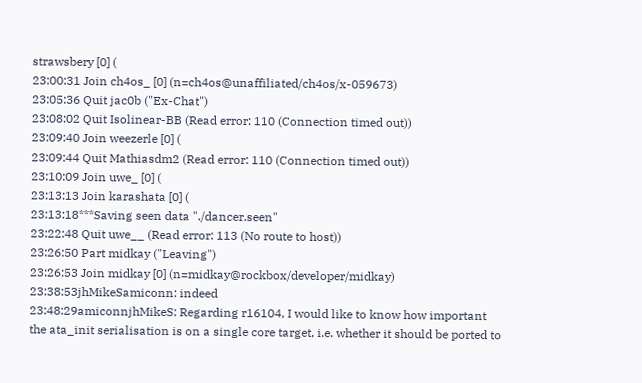strawsbery [0] (
23:00:31 Join ch4os_ [0] (n=ch4os@unaffiliated/ch4os/x-059673)
23:05:36 Quit jac0b ("Ex-Chat")
23:08:02 Quit Isolinear-BB (Read error: 110 (Connection timed out))
23:09:40 Join weezerle [0] (
23:09:44 Quit Mathiasdm2 (Read error: 110 (Connection timed out))
23:10:09 Join uwe_ [0] (
23:13:13 Join karashata [0] (
23:13:18***Saving seen data "./dancer.seen"
23:22:48 Quit uwe__ (Read error: 113 (No route to host))
23:26:50 Part midkay ("Leaving")
23:26:53 Join midkay [0] (n=midkay@rockbox/developer/midkay)
23:38:53jhMikeSamiconn: indeed
23:48:29amiconnjhMikeS: Regarding r16104, I would like to know how important the ata_init serialisation is on a single core target, i.e. whether it should be ported to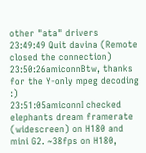other "ata" drivers
23:49:49 Quit davina (Remote closed the connection)
23:50:26amiconnBtw, thanks for the Y-only mpeg decoding :)
23:51:05amiconnI checked elephants dream framerate (widescreen) on H180 and mini G2. ~38fps on H180,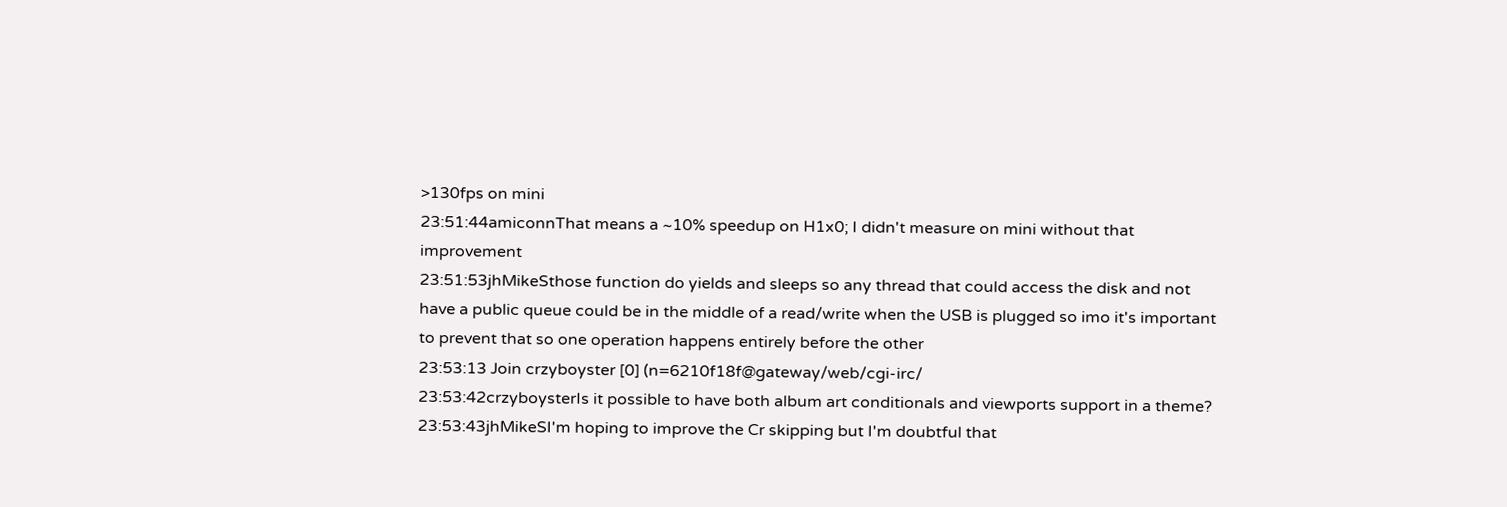>130fps on mini
23:51:44amiconnThat means a ~10% speedup on H1x0; I didn't measure on mini without that improvement
23:51:53jhMikeSthose function do yields and sleeps so any thread that could access the disk and not have a public queue could be in the middle of a read/write when the USB is plugged so imo it's important to prevent that so one operation happens entirely before the other
23:53:13 Join crzyboyster [0] (n=6210f18f@gateway/web/cgi-irc/
23:53:42crzyboysterIs it possible to have both album art conditionals and viewports support in a theme?
23:53:43jhMikeSI'm hoping to improve the Cr skipping but I'm doubtful that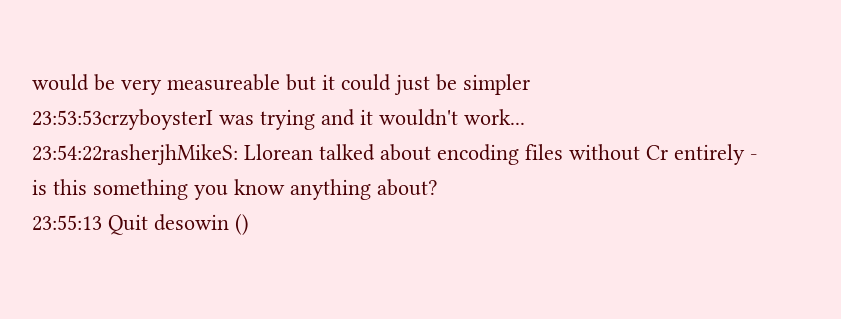would be very measureable but it could just be simpler
23:53:53crzyboysterI was trying and it wouldn't work...
23:54:22rasherjhMikeS: Llorean talked about encoding files without Cr entirely - is this something you know anything about?
23:55:13 Quit desowin ()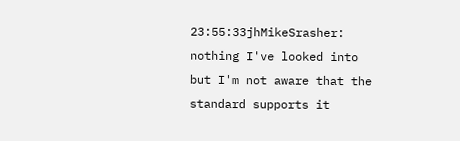23:55:33jhMikeSrasher: nothing I've looked into but I'm not aware that the standard supports it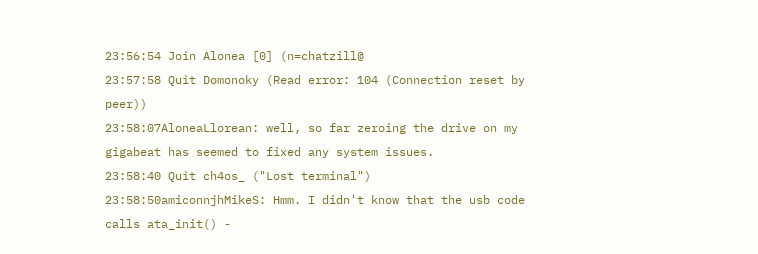23:56:54 Join Alonea [0] (n=chatzill@
23:57:58 Quit Domonoky (Read error: 104 (Connection reset by peer))
23:58:07AloneaLlorean: well, so far zeroing the drive on my gigabeat has seemed to fixed any system issues.
23:58:40 Quit ch4os_ ("Lost terminal")
23:58:50amiconnjhMikeS: Hmm. I didn't know that the usb code calls ata_init() -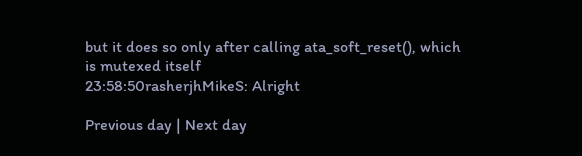but it does so only after calling ata_soft_reset(), which is mutexed itself
23:58:50rasherjhMikeS: Alright

Previous day | Next day